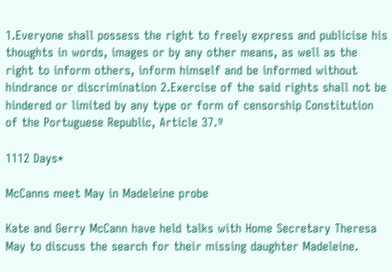1.Everyone shall possess the right to freely express and publicise his thoughts in words, images or by any other means, as well as the right to inform others, inform himself and be informed without hindrance or discrimination 2.Exercise of the said rights shall not be hindered or limited by any type or form of censorship Constitution of the Portuguese Republic, Article 37.º

1112 Days*

McCanns meet May in Madeleine probe

Kate and Gerry McCann have held talks with Home Secretary Theresa May to discuss the search for their missing daughter Madeleine.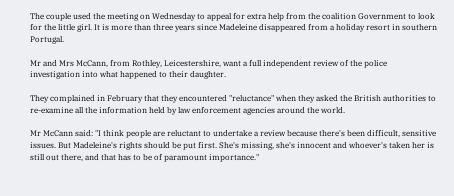The couple used the meeting on Wednesday to appeal for extra help from the coalition Government to look for the little girl. It is more than three years since Madeleine disappeared from a holiday resort in southern Portugal.

Mr and Mrs McCann, from Rothley, Leicestershire, want a full independent review of the police investigation into what happened to their daughter.

They complained in February that they encountered "reluctance" when they asked the British authorities to re-examine all the information held by law enforcement agencies around the world.

Mr McCann said: "I think people are reluctant to undertake a review because there's been difficult, sensitive issues. But Madeleine's rights should be put first. She's missing, she's innocent and whoever's taken her is still out there, and that has to be of paramount importance."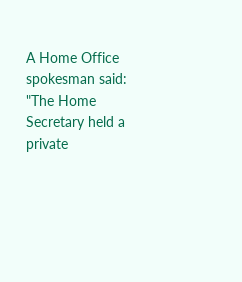A Home Office spokesman said: "The Home Secretary held a private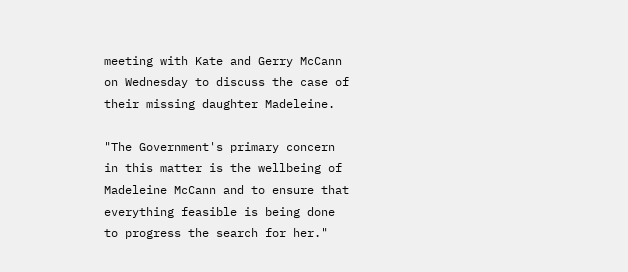meeting with Kate and Gerry McCann on Wednesday to discuss the case of their missing daughter Madeleine.

"The Government's primary concern in this matter is the wellbeing of Madeleine McCann and to ensure that everything feasible is being done to progress the search for her."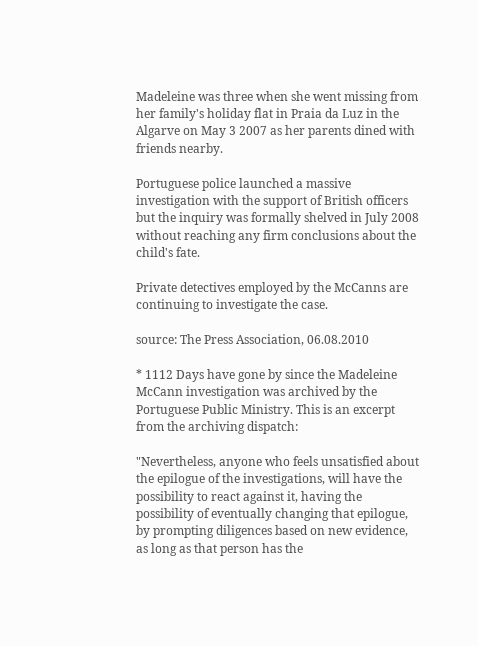Madeleine was three when she went missing from her family's holiday flat in Praia da Luz in the Algarve on May 3 2007 as her parents dined with friends nearby.

Portuguese police launched a massive investigation with the support of British officers but the inquiry was formally shelved in July 2008 without reaching any firm conclusions about the child's fate.

Private detectives employed by the McCanns are continuing to investigate the case.

source: The Press Association, 06.08.2010

* 1112 Days have gone by since the Madeleine McCann investigation was archived by the Portuguese Public Ministry. This is an excerpt from the archiving dispatch:

"Nevertheless, anyone who feels unsatisfied about the epilogue of the investigations, will have the possibility to react against it, having the possibility of eventually changing that epilogue, by prompting diligences based on new evidence, as long as that person has the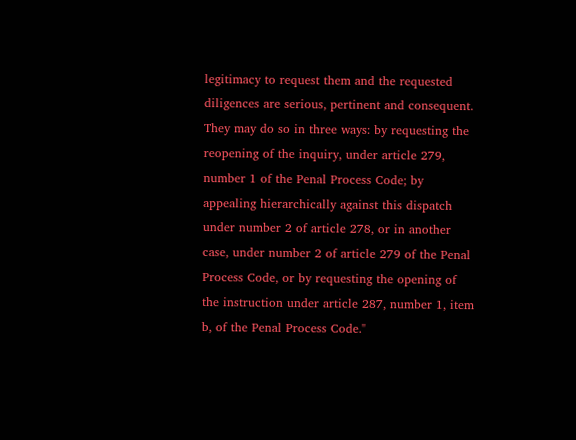legitimacy to request them and the requested diligences are serious, pertinent and consequent. They may do so in three ways: by requesting the reopening of the inquiry, under article 279, number 1 of the Penal Process Code; by appealing hierarchically against this dispatch under number 2 of article 278, or in another case, under number 2 of article 279 of the Penal Process Code, or by requesting the opening of the instruction under article 287, number 1, item b, of the Penal Process Code."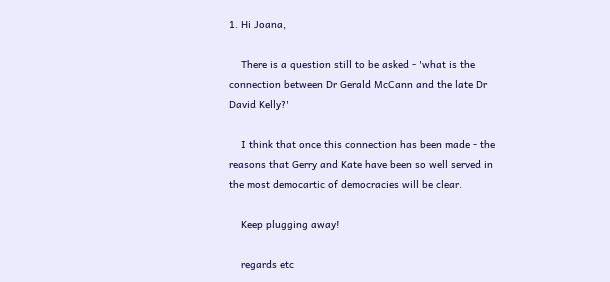1. Hi Joana,

    There is a question still to be asked - 'what is the connection between Dr Gerald McCann and the late Dr David Kelly?'

    I think that once this connection has been made - the reasons that Gerry and Kate have been so well served in the most democartic of democracies will be clear.

    Keep plugging away!

    regards etc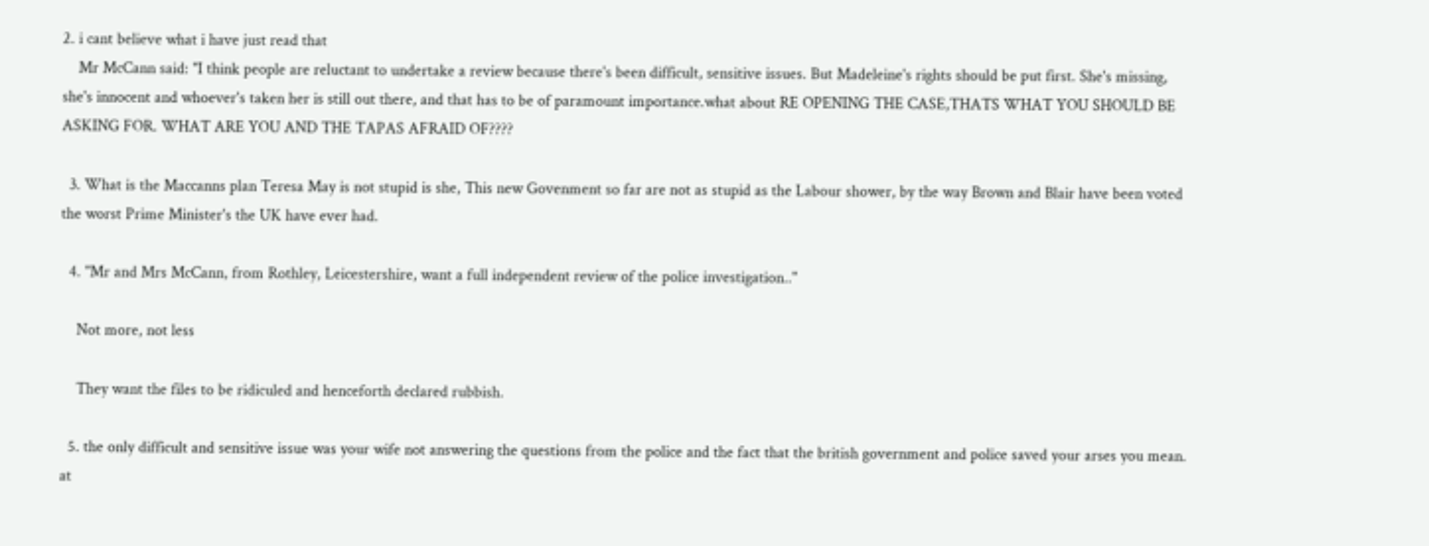2. i cant believe what i have just read that
    Mr McCann said: "I think people are reluctant to undertake a review because there's been difficult, sensitive issues. But Madeleine's rights should be put first. She's missing, she's innocent and whoever's taken her is still out there, and that has to be of paramount importance.what about RE OPENING THE CASE,THATS WHAT YOU SHOULD BE ASKING FOR. WHAT ARE YOU AND THE TAPAS AFRAID OF????

  3. What is the Maccanns plan Teresa May is not stupid is she, This new Govenment so far are not as stupid as the Labour shower, by the way Brown and Blair have been voted the worst Prime Minister's the UK have ever had.

  4. "Mr and Mrs McCann, from Rothley, Leicestershire, want a full independent review of the police investigation.."

    Not more, not less

    They want the files to be ridiculed and henceforth declared rubbish.

  5. the only difficult and sensitive issue was your wife not answering the questions from the police and the fact that the british government and police saved your arses you mean. at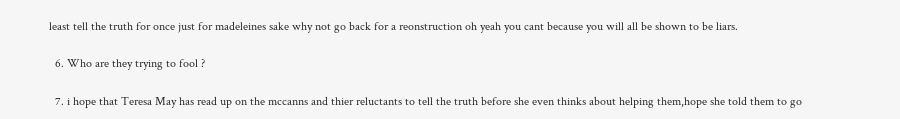least tell the truth for once just for madeleines sake why not go back for a reonstruction oh yeah you cant because you will all be shown to be liars.

  6. Who are they trying to fool ?

  7. i hope that Teresa May has read up on the mccanns and thier reluctants to tell the truth before she even thinks about helping them,hope she told them to go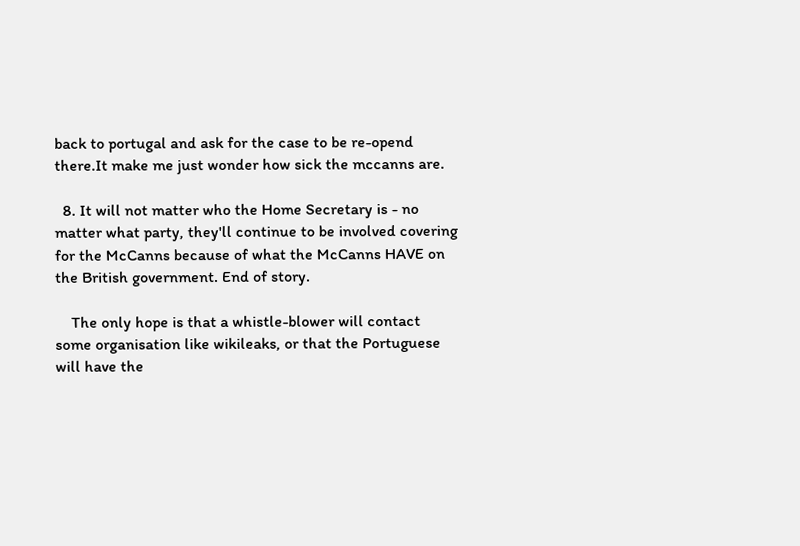back to portugal and ask for the case to be re-opend there.It make me just wonder how sick the mccanns are.

  8. It will not matter who the Home Secretary is - no matter what party, they'll continue to be involved covering for the McCanns because of what the McCanns HAVE on the British government. End of story.

    The only hope is that a whistle-blower will contact some organisation like wikileaks, or that the Portuguese will have the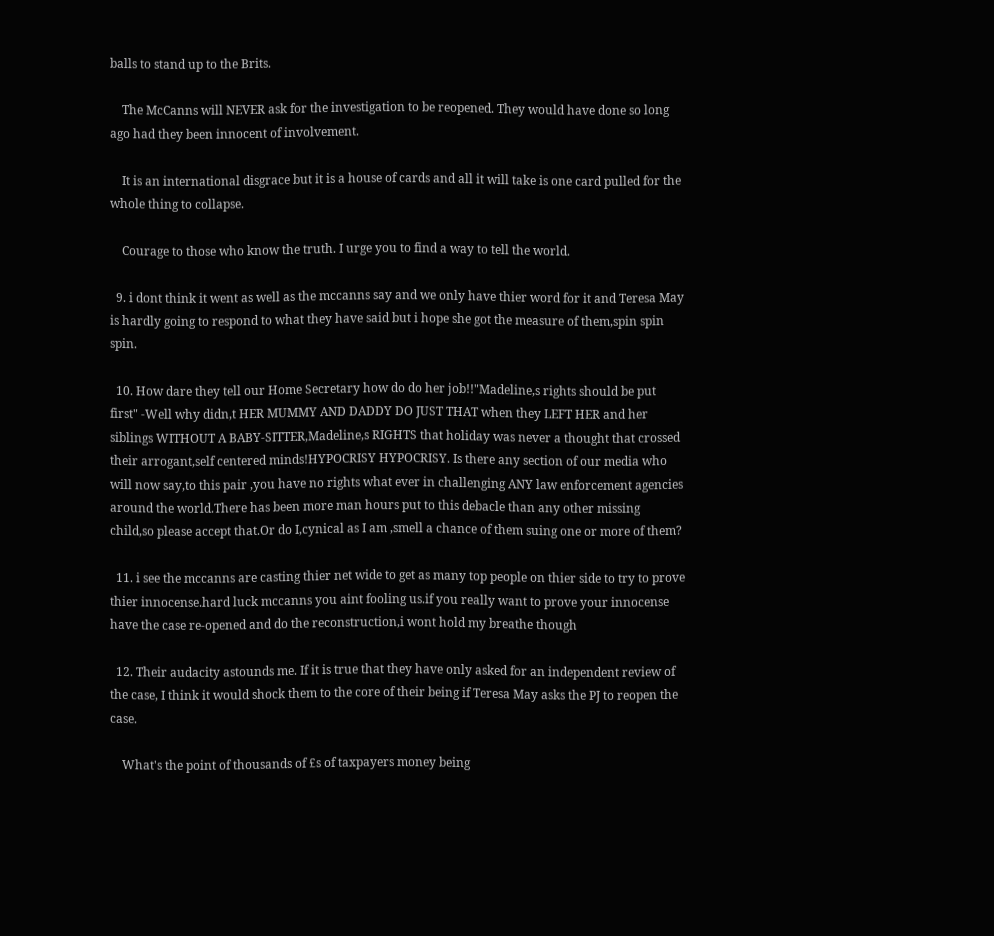balls to stand up to the Brits.

    The McCanns will NEVER ask for the investigation to be reopened. They would have done so long ago had they been innocent of involvement.

    It is an international disgrace but it is a house of cards and all it will take is one card pulled for the whole thing to collapse.

    Courage to those who know the truth. I urge you to find a way to tell the world.

  9. i dont think it went as well as the mccanns say and we only have thier word for it and Teresa May is hardly going to respond to what they have said but i hope she got the measure of them,spin spin spin.

  10. How dare they tell our Home Secretary how do do her job!!"Madeline,s rights should be put first" -Well why didn,t HER MUMMY AND DADDY DO JUST THAT when they LEFT HER and her siblings WITHOUT A BABY-SITTER,Madeline,s RIGHTS that holiday was never a thought that crossed their arrogant,self centered minds!HYPOCRISY HYPOCRISY. Is there any section of our media who will now say,to this pair ,you have no rights what ever in challenging ANY law enforcement agencies around the world.There has been more man hours put to this debacle than any other missing child,so please accept that.Or do I,cynical as I am ,smell a chance of them suing one or more of them?

  11. i see the mccanns are casting thier net wide to get as many top people on thier side to try to prove thier innocense.hard luck mccanns you aint fooling us.if you really want to prove your innocense have the case re-opened and do the reconstruction,i wont hold my breathe though

  12. Their audacity astounds me. If it is true that they have only asked for an independent review of the case, I think it would shock them to the core of their being if Teresa May asks the PJ to reopen the case.

    What's the point of thousands of £s of taxpayers money being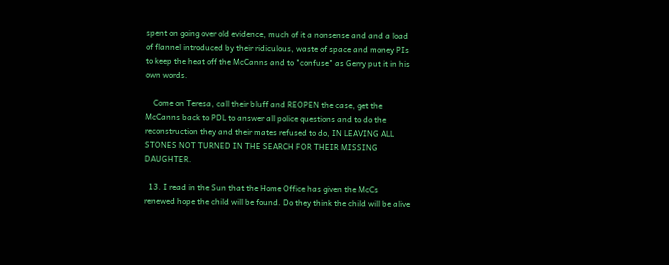spent on going over old evidence, much of it a nonsense and and a load of flannel introduced by their ridiculous, waste of space and money PIs to keep the heat off the McCanns and to "confuse" as Gerry put it in his own words.

    Come on Teresa, call their bluff and REOPEN the case, get the McCanns back to PDL to answer all police questions and to do the reconstruction they and their mates refused to do, IN LEAVING ALL STONES NOT TURNED IN THE SEARCH FOR THEIR MISSING DAUGHTER.

  13. I read in the Sun that the Home Office has given the McCs renewed hope the child will be found. Do they think the child will be alive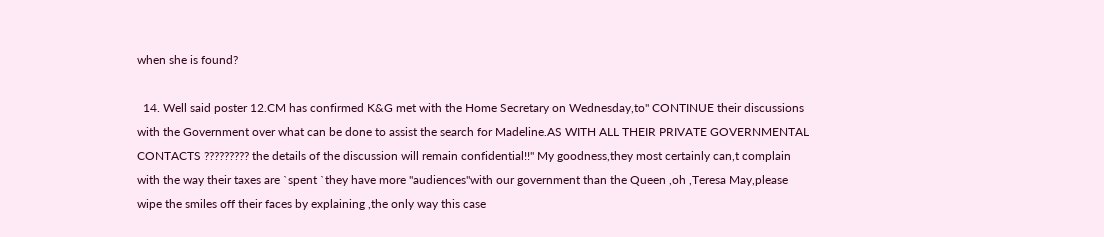when she is found?

  14. Well said poster 12.CM has confirmed K&G met with the Home Secretary on Wednesday,to" CONTINUE their discussions with the Government over what can be done to assist the search for Madeline.AS WITH ALL THEIR PRIVATE GOVERNMENTAL CONTACTS ????????? the details of the discussion will remain confidential!!" My goodness,they most certainly can,t complain with the way their taxes are `spent `they have more "audiences"with our government than the Queen ,oh ,Teresa May,please wipe the smiles off their faces by explaining ,the only way this case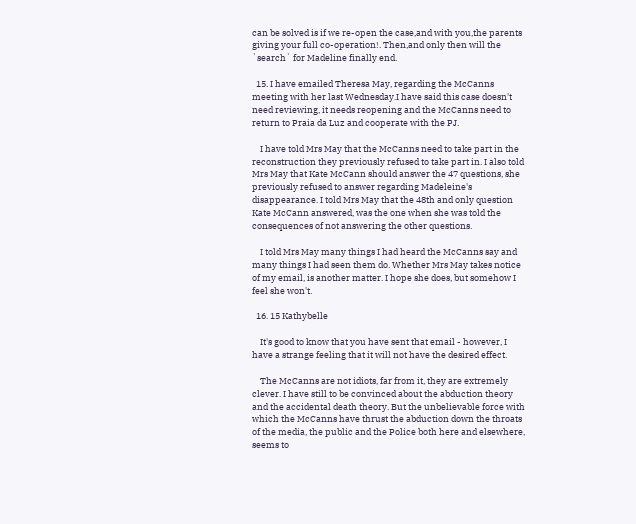can be solved is if we re-open the case,and with you,the parents giving your full co-operation!. Then,and only then will the `search` for Madeline finally end.

  15. I have emailed Theresa May, regarding the McCanns meeting with her last Wednesday.I have said this case doesn't need reviewing, it needs reopening and the McCanns need to return to Praia da Luz and cooperate with the PJ.

    I have told Mrs May that the McCanns need to take part in the reconstruction they previously refused to take part in. I also told Mrs May that Kate McCann should answer the 47 questions, she previously refused to answer regarding Madeleine's disappearance. I told Mrs May that the 48th and only question Kate McCann answered, was the one when she was told the consequences of not answering the other questions.

    I told Mrs May many things I had heard the McCanns say and many things I had seen them do. Whether Mrs May takes notice of my email, is another matter. I hope she does, but somehow I feel she won't.

  16. 15 Kathybelle

    It's good to know that you have sent that email - however, I have a strange feeling that it will not have the desired effect.

    The McCanns are not idiots, far from it, they are extremely clever. I have still to be convinced about the abduction theory and the accidental death theory. But the unbelievable force with which the McCanns have thrust the abduction down the throats of the media, the public and the Police both here and elsewhere, seems to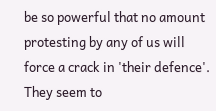be so powerful that no amount protesting by any of us will force a crack in 'their defence'. They seem to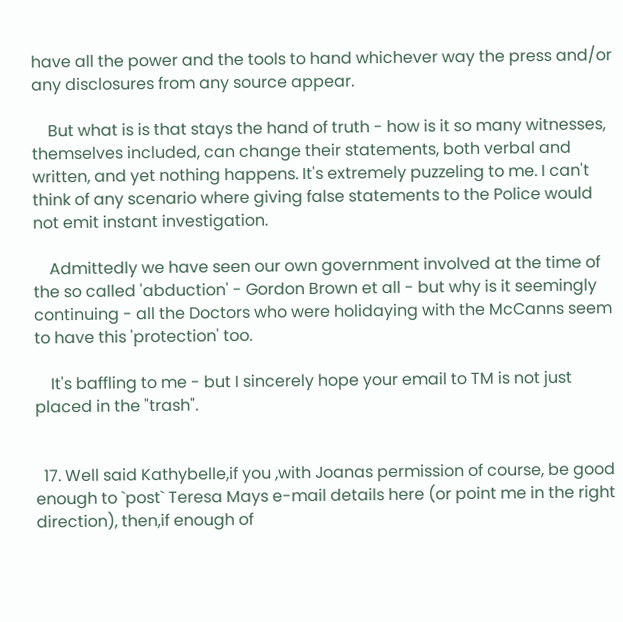have all the power and the tools to hand whichever way the press and/or any disclosures from any source appear.

    But what is is that stays the hand of truth - how is it so many witnesses, themselves included, can change their statements, both verbal and written, and yet nothing happens. It's extremely puzzeling to me. I can't think of any scenario where giving false statements to the Police would not emit instant investigation.

    Admittedly we have seen our own government involved at the time of the so called 'abduction' - Gordon Brown et all - but why is it seemingly continuing - all the Doctors who were holidaying with the McCanns seem to have this 'protection' too.

    It's baffling to me - but I sincerely hope your email to TM is not just placed in the "trash".


  17. Well said Kathybelle,if you ,with Joanas permission of course, be good enough to `post` Teresa Mays e-mail details here (or point me in the right direction), then,if enough of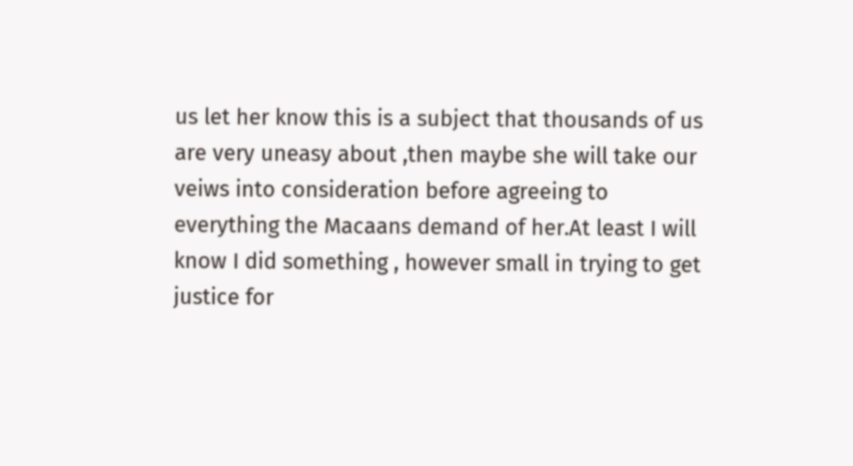us let her know this is a subject that thousands of us are very uneasy about ,then maybe she will take our veiws into consideration before agreeing to everything the Macaans demand of her.At least I will know I did something , however small in trying to get justice for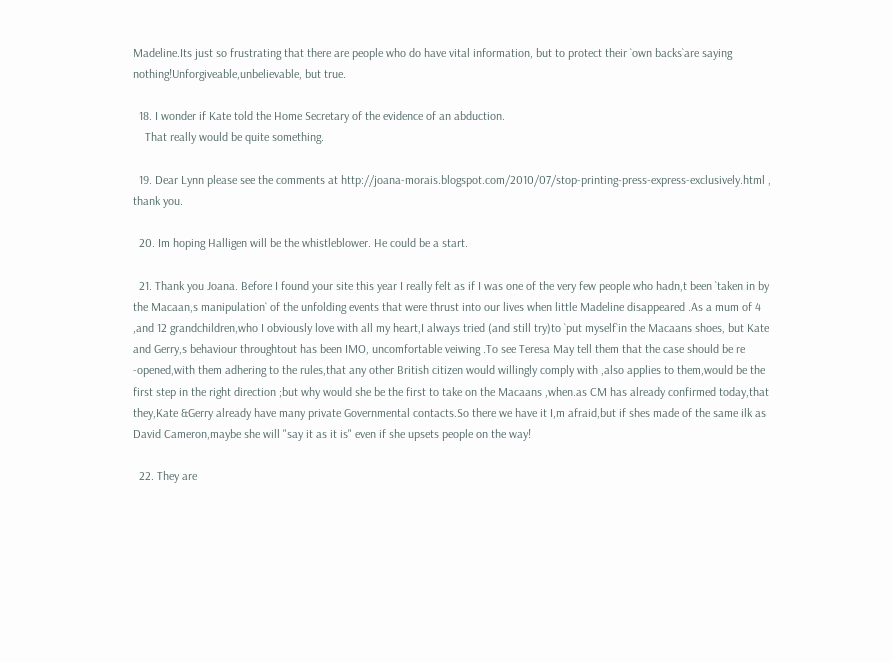Madeline.Its just so frustrating that there are people who do have vital information, but to protect their `own backs`are saying nothing!Unforgiveable,unbelievable, but true.

  18. I wonder if Kate told the Home Secretary of the evidence of an abduction.
    That really would be quite something.

  19. Dear Lynn please see the comments at http://joana-morais.blogspot.com/2010/07/stop-printing-press-express-exclusively.html , thank you.

  20. Im hoping Halligen will be the whistleblower. He could be a start.

  21. Thank you Joana. Before I found your site this year I really felt as if I was one of the very few people who hadn,t been `taken in by the Macaan,s manipulation` of the unfolding events that were thrust into our lives when little Madeline disappeared .As a mum of 4 ,and 12 grandchildren,who I obviously love with all my heart,I always tried (and still try)to `put myself`in the Macaans shoes, but Kate and Gerry,s behaviour throughtout has been IMO, uncomfortable veiwing .To see Teresa May tell them that the case should be re -opened,with them adhering to the rules,that any other British citizen would willingly comply with ,also applies to them,would be the first step in the right direction ;but why would she be the first to take on the Macaans ,when.as CM has already confirmed today,that they,Kate &Gerry already have many private Governmental contacts.So there we have it I,m afraid,but if shes made of the same ilk as David Cameron,maybe she will "say it as it is" even if she upsets people on the way!

  22. They are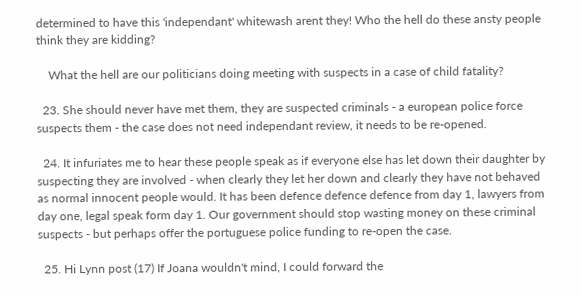determined to have this 'independant' whitewash arent they! Who the hell do these ansty people think they are kidding?

    What the hell are our politicians doing meeting with suspects in a case of child fatality?

  23. She should never have met them, they are suspected criminals - a european police force suspects them - the case does not need independant review, it needs to be re-opened.

  24. It infuriates me to hear these people speak as if everyone else has let down their daughter by suspecting they are involved - when clearly they let her down and clearly they have not behaved as normal innocent people would. It has been defence defence defence from day 1, lawyers from day one, legal speak form day 1. Our government should stop wasting money on these criminal suspects - but perhaps offer the portuguese police funding to re-open the case.

  25. Hi Lynn post (17) If Joana wouldn't mind, I could forward the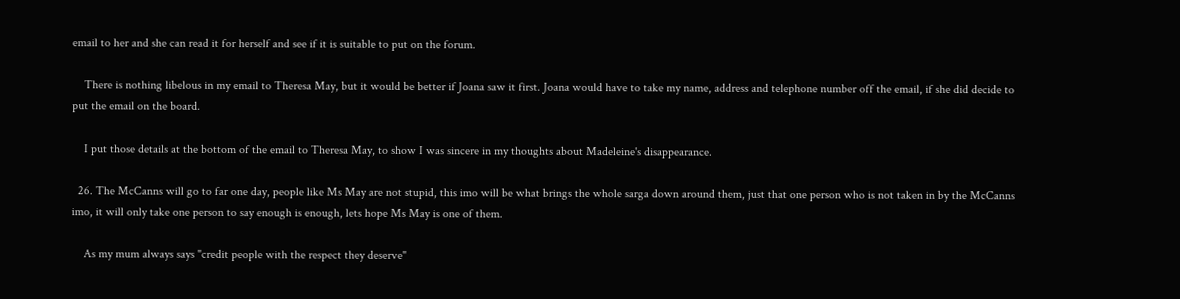email to her and she can read it for herself and see if it is suitable to put on the forum.

    There is nothing libelous in my email to Theresa May, but it would be better if Joana saw it first. Joana would have to take my name, address and telephone number off the email, if she did decide to put the email on the board.

    I put those details at the bottom of the email to Theresa May, to show I was sincere in my thoughts about Madeleine's disappearance.

  26. The McCanns will go to far one day, people like Ms May are not stupid, this imo will be what brings the whole sarga down around them, just that one person who is not taken in by the McCanns imo, it will only take one person to say enough is enough, lets hope Ms May is one of them.

    As my mum always says "credit people with the respect they deserve"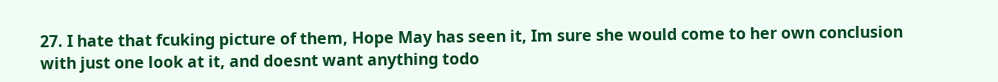27. I hate that fcuking picture of them, Hope May has seen it, Im sure she would come to her own conclusion with just one look at it, and doesnt want anything todo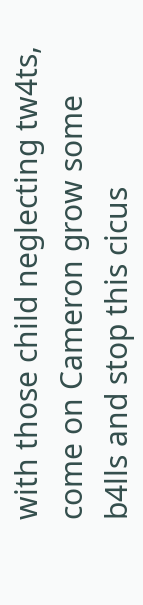with those child neglecting tw4ts, come on Cameron grow some b4lls and stop this cicus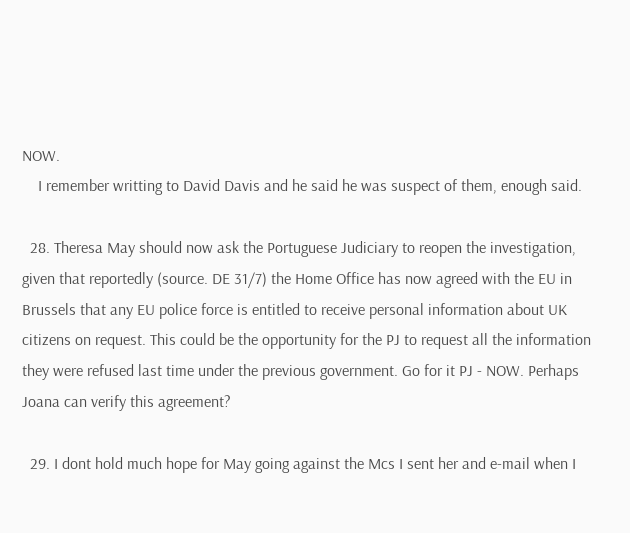NOW.
    I remember writting to David Davis and he said he was suspect of them, enough said.

  28. Theresa May should now ask the Portuguese Judiciary to reopen the investigation, given that reportedly (source. DE 31/7) the Home Office has now agreed with the EU in Brussels that any EU police force is entitled to receive personal information about UK citizens on request. This could be the opportunity for the PJ to request all the information they were refused last time under the previous government. Go for it PJ - NOW. Perhaps Joana can verify this agreement?

  29. I dont hold much hope for May going against the Mcs I sent her and e-mail when I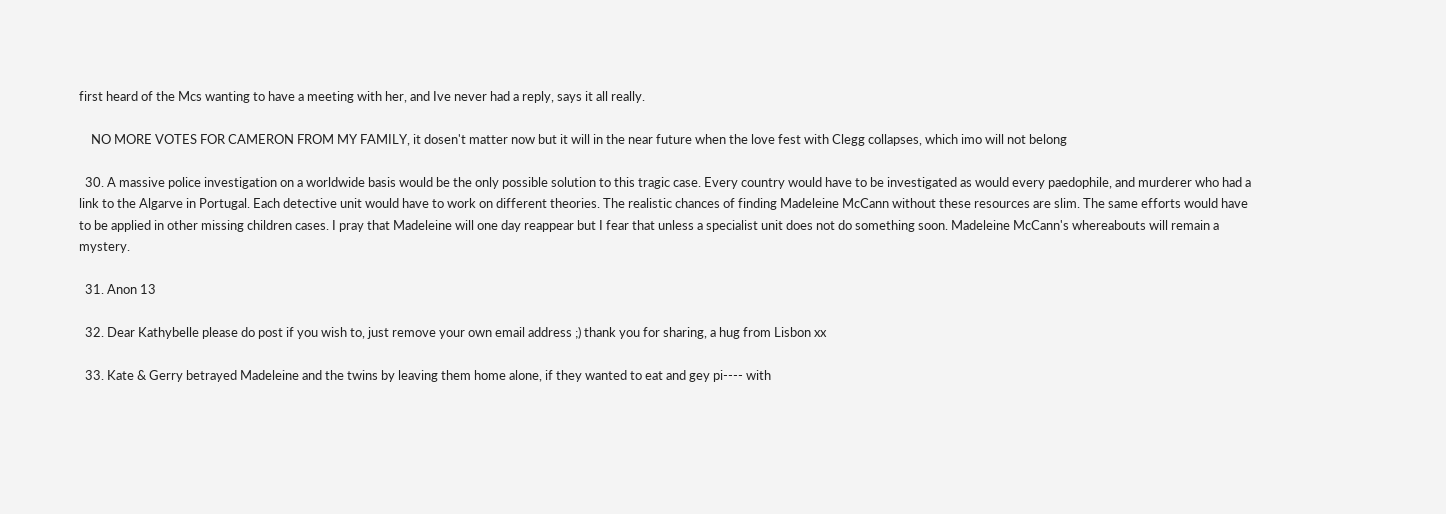first heard of the Mcs wanting to have a meeting with her, and Ive never had a reply, says it all really.

    NO MORE VOTES FOR CAMERON FROM MY FAMILY, it dosen't matter now but it will in the near future when the love fest with Clegg collapses, which imo will not belong

  30. A massive police investigation on a worldwide basis would be the only possible solution to this tragic case. Every country would have to be investigated as would every paedophile, and murderer who had a link to the Algarve in Portugal. Each detective unit would have to work on different theories. The realistic chances of finding Madeleine McCann without these resources are slim. The same efforts would have to be applied in other missing children cases. I pray that Madeleine will one day reappear but I fear that unless a specialist unit does not do something soon. Madeleine McCann's whereabouts will remain a mystery.

  31. Anon 13

  32. Dear Kathybelle please do post if you wish to, just remove your own email address ;) thank you for sharing, a hug from Lisbon xx

  33. Kate & Gerry betrayed Madeleine and the twins by leaving them home alone, if they wanted to eat and gey pi---- with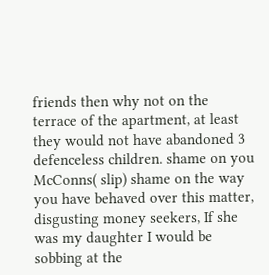friends then why not on the terrace of the apartment, at least they would not have abandoned 3 defenceless children. shame on you McConns( slip) shame on the way you have behaved over this matter, disgusting money seekers, If she was my daughter I would be sobbing at the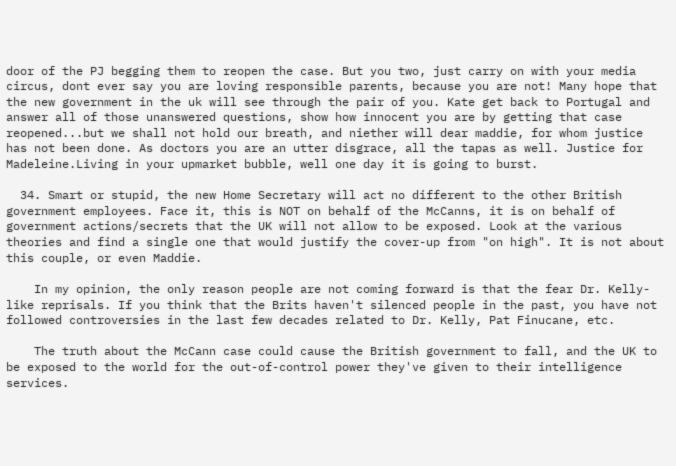door of the PJ begging them to reopen the case. But you two, just carry on with your media circus, dont ever say you are loving responsible parents, because you are not! Many hope that the new government in the uk will see through the pair of you. Kate get back to Portugal and answer all of those unanswered questions, show how innocent you are by getting that case reopened...but we shall not hold our breath, and niether will dear maddie, for whom justice has not been done. As doctors you are an utter disgrace, all the tapas as well. Justice for Madeleine.Living in your upmarket bubble, well one day it is going to burst.

  34. Smart or stupid, the new Home Secretary will act no different to the other British government employees. Face it, this is NOT on behalf of the McCanns, it is on behalf of government actions/secrets that the UK will not allow to be exposed. Look at the various theories and find a single one that would justify the cover-up from "on high". It is not about this couple, or even Maddie.

    In my opinion, the only reason people are not coming forward is that the fear Dr. Kelly-like reprisals. If you think that the Brits haven't silenced people in the past, you have not followed controversies in the last few decades related to Dr. Kelly, Pat Finucane, etc.

    The truth about the McCann case could cause the British government to fall, and the UK to be exposed to the world for the out-of-control power they've given to their intelligence services.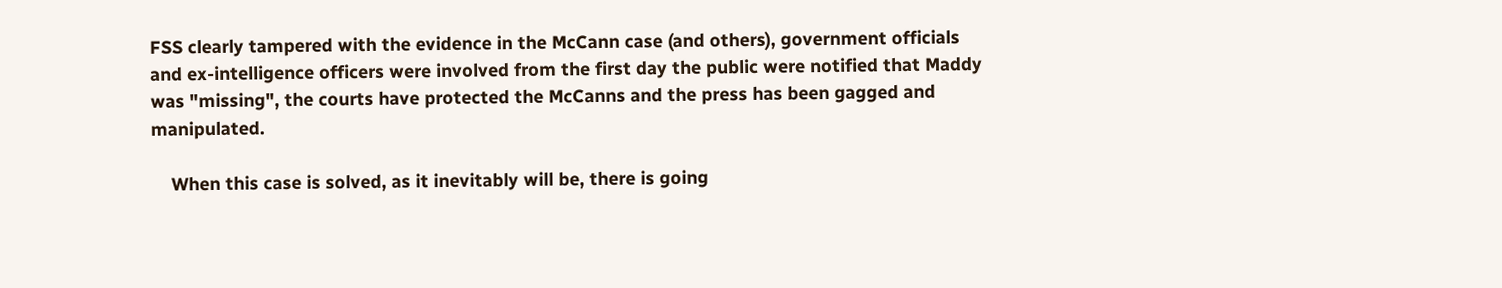FSS clearly tampered with the evidence in the McCann case (and others), government officials and ex-intelligence officers were involved from the first day the public were notified that Maddy was "missing", the courts have protected the McCanns and the press has been gagged and manipulated.

    When this case is solved, as it inevitably will be, there is going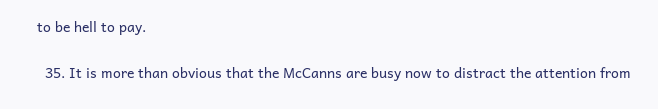to be hell to pay.

  35. It is more than obvious that the McCanns are busy now to distract the attention from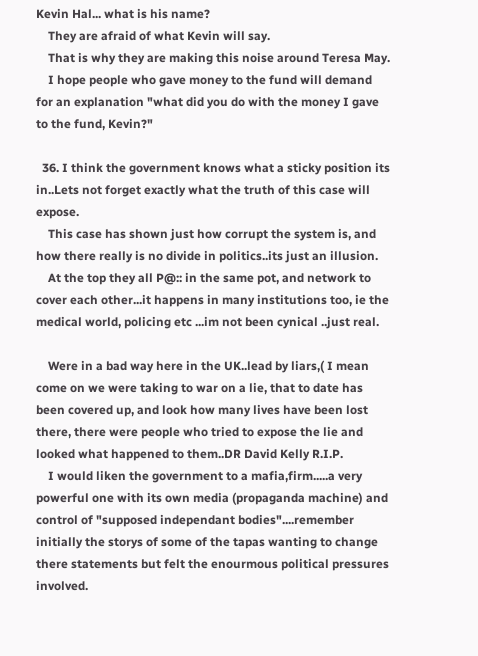Kevin Hal... what is his name?
    They are afraid of what Kevin will say.
    That is why they are making this noise around Teresa May.
    I hope people who gave money to the fund will demand for an explanation "what did you do with the money I gave to the fund, Kevin?"

  36. I think the government knows what a sticky position its in..Lets not forget exactly what the truth of this case will expose.
    This case has shown just how corrupt the system is, and how there really is no divide in politics..its just an illusion.
    At the top they all P@:: in the same pot, and network to cover each other...it happens in many institutions too, ie the medical world, policing etc ...im not been cynical ..just real.

    Were in a bad way here in the UK..lead by liars,( I mean come on we were taking to war on a lie, that to date has been covered up, and look how many lives have been lost there, there were people who tried to expose the lie and looked what happened to them..DR David Kelly R.I.P.
    I would liken the government to a mafia,firm.....a very powerful one with its own media (propaganda machine) and control of "supposed independant bodies"....remember initially the storys of some of the tapas wanting to change there statements but felt the enourmous political pressures involved.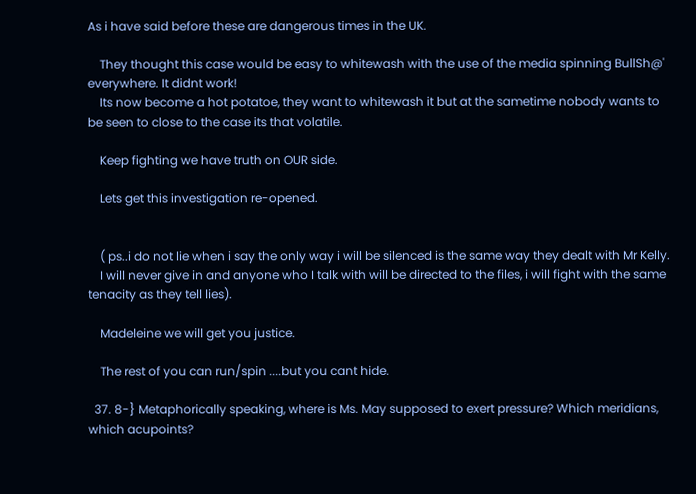As i have said before these are dangerous times in the UK.

    They thought this case would be easy to whitewash with the use of the media spinning BullSh@' everywhere. It didnt work!
    Its now become a hot potatoe, they want to whitewash it but at the sametime nobody wants to be seen to close to the case its that volatile.

    Keep fighting we have truth on OUR side.

    Lets get this investigation re-opened.


    ( ps..i do not lie when i say the only way i will be silenced is the same way they dealt with Mr Kelly.
    I will never give in and anyone who I talk with will be directed to the files, i will fight with the same tenacity as they tell lies).

    Madeleine we will get you justice.

    The rest of you can run/spin ....but you cant hide.

  37. 8-} Metaphorically speaking, where is Ms. May supposed to exert pressure? Which meridians, which acupoints?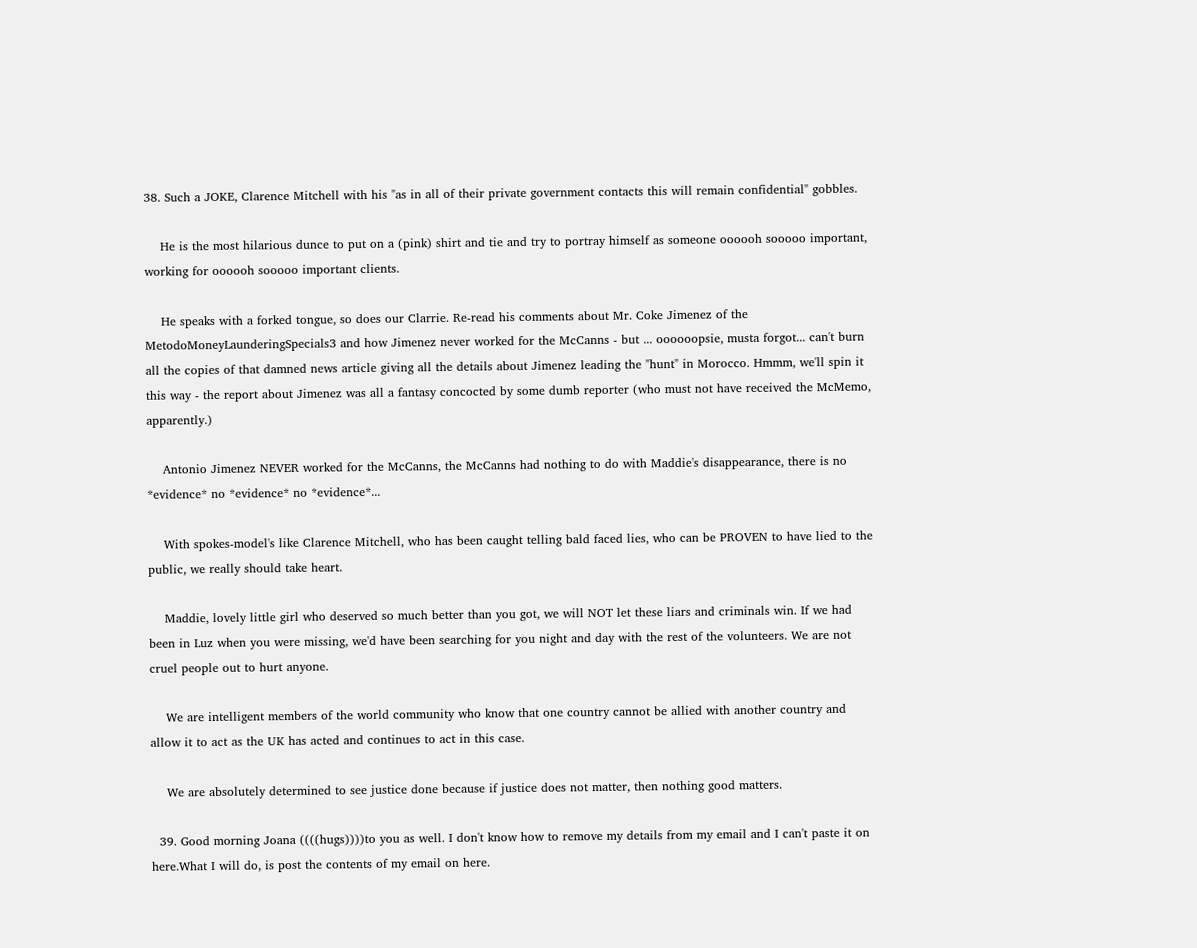38. Such a JOKE, Clarence Mitchell with his "as in all of their private government contacts this will remain confidential" gobbles.

    He is the most hilarious dunce to put on a (pink) shirt and tie and try to portray himself as someone oooooh sooooo important, working for oooooh sooooo important clients.

    He speaks with a forked tongue, so does our Clarrie. Re-read his comments about Mr. Coke Jimenez of the MetodoMoneyLaunderingSpecials3 and how Jimenez never worked for the McCanns - but ... oooooopsie, musta forgot... can't burn all the copies of that damned news article giving all the details about Jimenez leading the "hunt" in Morocco. Hmmm, we'll spin it this way - the report about Jimenez was all a fantasy concocted by some dumb reporter (who must not have received the McMemo, apparently.)

    Antonio Jimenez NEVER worked for the McCanns, the McCanns had nothing to do with Maddie's disappearance, there is no *evidence* no *evidence* no *evidence*...

    With spokes-model's like Clarence Mitchell, who has been caught telling bald faced lies, who can be PROVEN to have lied to the public, we really should take heart.

    Maddie, lovely little girl who deserved so much better than you got, we will NOT let these liars and criminals win. If we had been in Luz when you were missing, we'd have been searching for you night and day with the rest of the volunteers. We are not cruel people out to hurt anyone.

    We are intelligent members of the world community who know that one country cannot be allied with another country and allow it to act as the UK has acted and continues to act in this case.

    We are absolutely determined to see justice done because if justice does not matter, then nothing good matters.

  39. Good morning Joana ((((hugs))))to you as well. I don't know how to remove my details from my email and I can't paste it on here.What I will do, is post the contents of my email on here.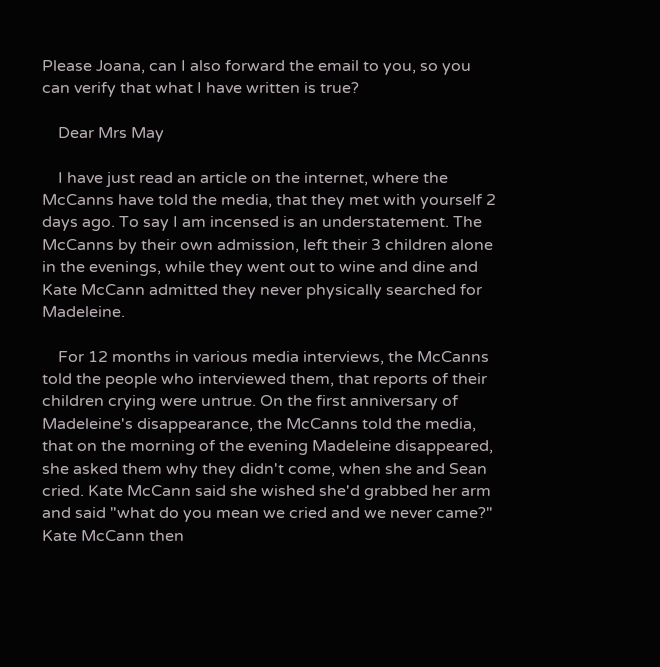Please Joana, can I also forward the email to you, so you can verify that what I have written is true?

    Dear Mrs May

    I have just read an article on the internet, where the McCanns have told the media, that they met with yourself 2 days ago. To say I am incensed is an understatement. The McCanns by their own admission, left their 3 children alone in the evenings, while they went out to wine and dine and Kate McCann admitted they never physically searched for Madeleine.

    For 12 months in various media interviews, the McCanns told the people who interviewed them, that reports of their children crying were untrue. On the first anniversary of Madeleine's disappearance, the McCanns told the media, that on the morning of the evening Madeleine disappeared, she asked them why they didn't come, when she and Sean cried. Kate McCann said she wished she'd grabbed her arm and said "what do you mean we cried and we never came?" Kate McCann then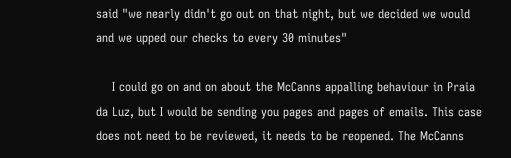said "we nearly didn't go out on that night, but we decided we would and we upped our checks to every 30 minutes"

    I could go on and on about the McCanns appalling behaviour in Praia da Luz, but I would be sending you pages and pages of emails. This case does not need to be reviewed, it needs to be reopened. The McCanns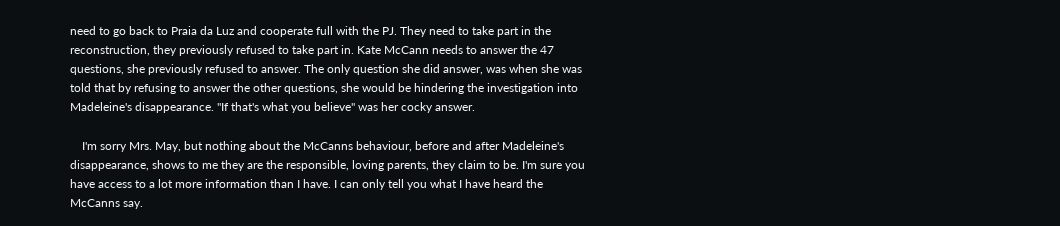need to go back to Praia da Luz and cooperate full with the PJ. They need to take part in the reconstruction, they previously refused to take part in. Kate McCann needs to answer the 47 questions, she previously refused to answer. The only question she did answer, was when she was told that by refusing to answer the other questions, she would be hindering the investigation into Madeleine's disappearance. "If that's what you believe" was her cocky answer.

    I'm sorry Mrs. May, but nothing about the McCanns behaviour, before and after Madeleine's disappearance, shows to me they are the responsible, loving parents, they claim to be. I'm sure you have access to a lot more information than I have. I can only tell you what I have heard the McCanns say.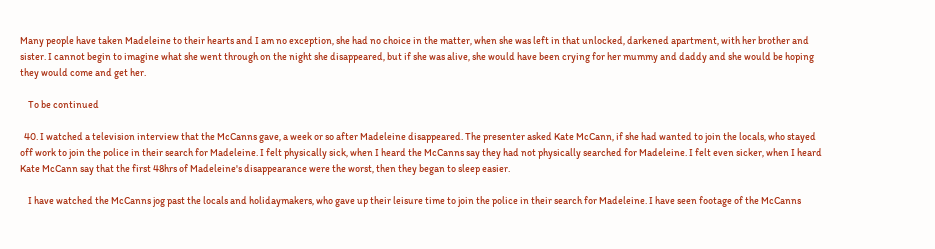Many people have taken Madeleine to their hearts and I am no exception, she had no choice in the matter, when she was left in that unlocked, darkened apartment, with her brother and sister. I cannot begin to imagine what she went through on the night she disappeared, but if she was alive, she would have been crying for her mummy and daddy and she would be hoping they would come and get her.

    To be continued

  40. I watched a television interview that the McCanns gave, a week or so after Madeleine disappeared. The presenter asked Kate McCann, if she had wanted to join the locals, who stayed off work to join the police in their search for Madeleine. I felt physically sick, when I heard the McCanns say they had not physically searched for Madeleine. I felt even sicker, when I heard Kate McCann say that the first 48hrs of Madeleine's disappearance were the worst, then they began to sleep easier.

    I have watched the McCanns jog past the locals and holidaymakers, who gave up their leisure time to join the police in their search for Madeleine. I have seen footage of the McCanns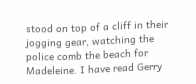stood on top of a cliff in their jogging gear, watching the police comb the beach for Madeleine. I have read Gerry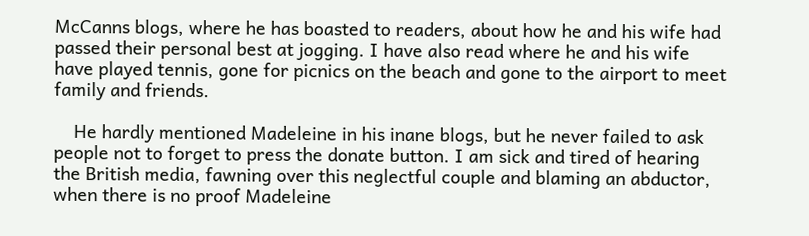McCanns blogs, where he has boasted to readers, about how he and his wife had passed their personal best at jogging. I have also read where he and his wife have played tennis, gone for picnics on the beach and gone to the airport to meet family and friends.

    He hardly mentioned Madeleine in his inane blogs, but he never failed to ask people not to forget to press the donate button. I am sick and tired of hearing the British media, fawning over this neglectful couple and blaming an abductor, when there is no proof Madeleine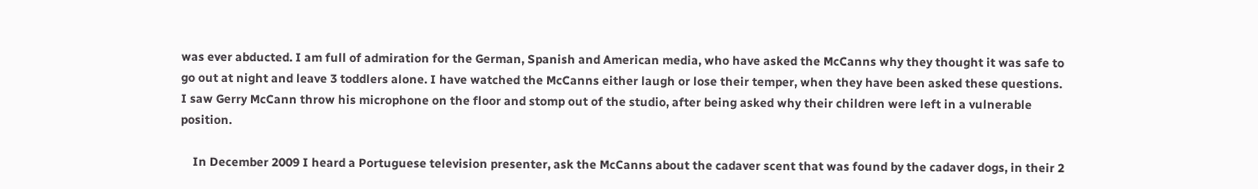was ever abducted. I am full of admiration for the German, Spanish and American media, who have asked the McCanns why they thought it was safe to go out at night and leave 3 toddlers alone. I have watched the McCanns either laugh or lose their temper, when they have been asked these questions. I saw Gerry McCann throw his microphone on the floor and stomp out of the studio, after being asked why their children were left in a vulnerable position.

    In December 2009 I heard a Portuguese television presenter, ask the McCanns about the cadaver scent that was found by the cadaver dogs, in their 2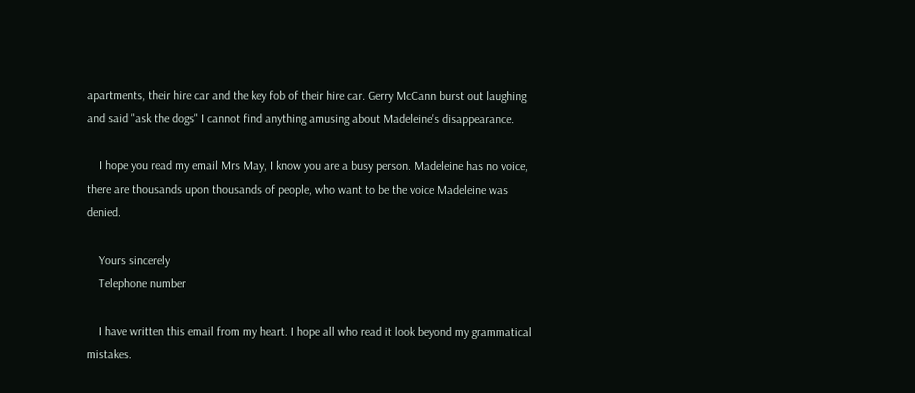apartments, their hire car and the key fob of their hire car. Gerry McCann burst out laughing and said "ask the dogs" I cannot find anything amusing about Madeleine's disappearance.

    I hope you read my email Mrs May, I know you are a busy person. Madeleine has no voice, there are thousands upon thousands of people, who want to be the voice Madeleine was denied.

    Yours sincerely
    Telephone number

    I have written this email from my heart. I hope all who read it look beyond my grammatical mistakes.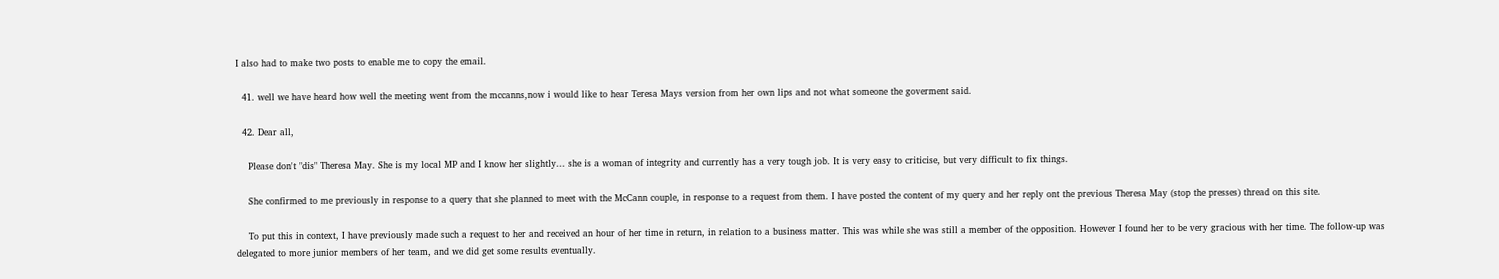I also had to make two posts to enable me to copy the email.

  41. well we have heard how well the meeting went from the mccanns,now i would like to hear Teresa Mays version from her own lips and not what someone the goverment said.

  42. Dear all,

    Please don't "dis" Theresa May. She is my local MP and I know her slightly... she is a woman of integrity and currently has a very tough job. It is very easy to criticise, but very difficult to fix things.

    She confirmed to me previously in response to a query that she planned to meet with the McCann couple, in response to a request from them. I have posted the content of my query and her reply ont the previous Theresa May (stop the presses) thread on this site.

    To put this in context, I have previously made such a request to her and received an hour of her time in return, in relation to a business matter. This was while she was still a member of the opposition. However I found her to be very gracious with her time. The follow-up was delegated to more junior members of her team, and we did get some results eventually.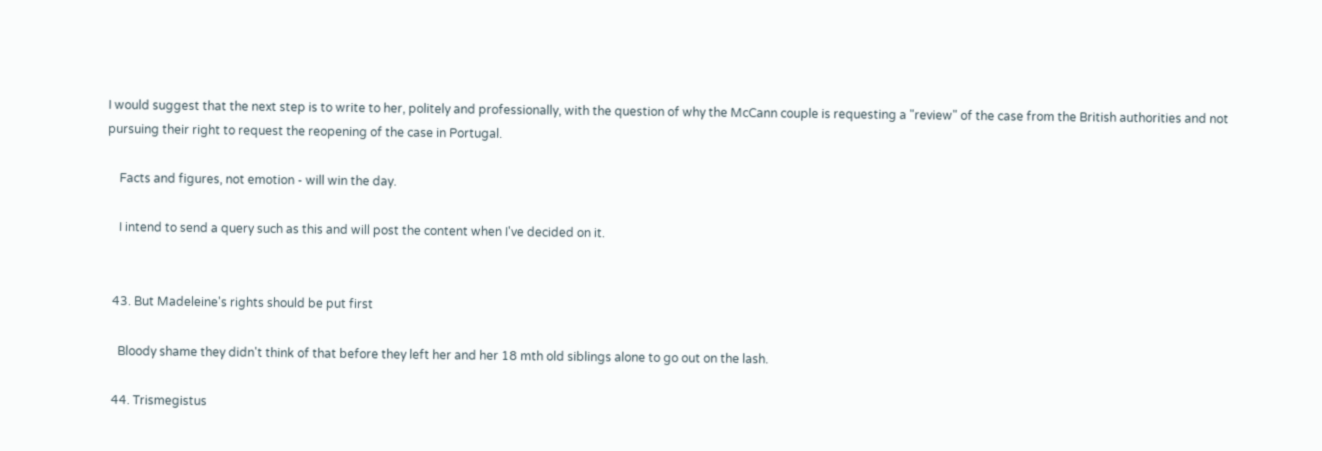I would suggest that the next step is to write to her, politely and professionally, with the question of why the McCann couple is requesting a "review" of the case from the British authorities and not pursuing their right to request the reopening of the case in Portugal.

    Facts and figures, not emotion - will win the day.

    I intend to send a query such as this and will post the content when I've decided on it.


  43. But Madeleine's rights should be put first

    Bloody shame they didn't think of that before they left her and her 18 mth old siblings alone to go out on the lash.

  44. Trismegistus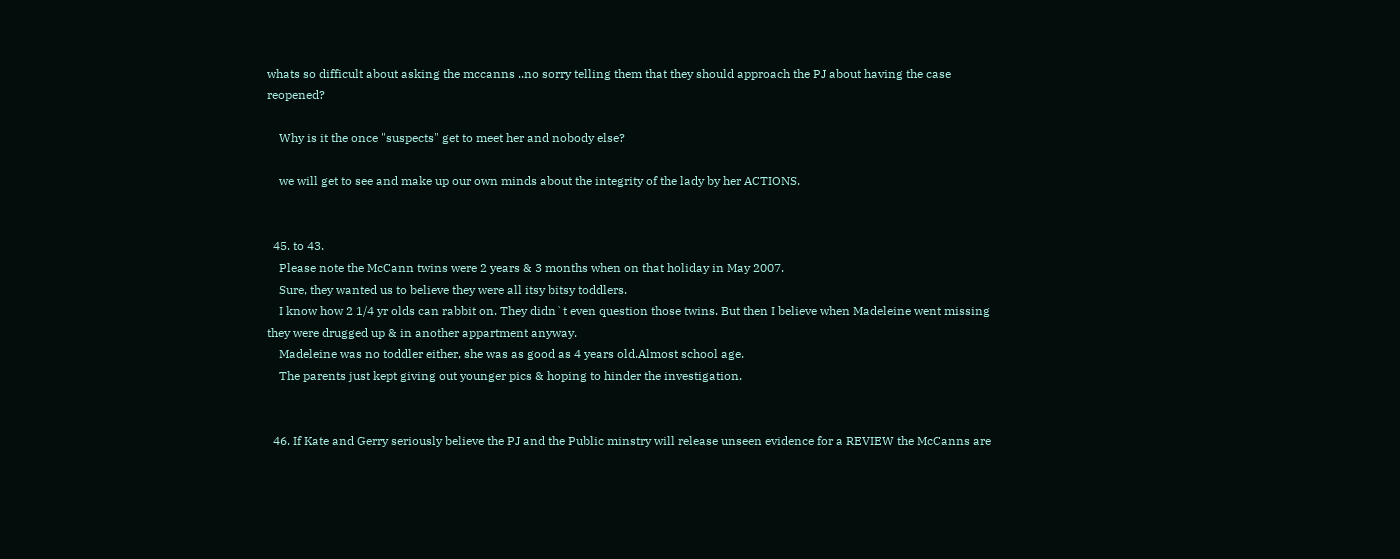whats so difficult about asking the mccanns ..no sorry telling them that they should approach the PJ about having the case reopened?

    Why is it the once "suspects" get to meet her and nobody else?

    we will get to see and make up our own minds about the integrity of the lady by her ACTIONS.


  45. to 43.
    Please note the McCann twins were 2 years & 3 months when on that holiday in May 2007.
    Sure, they wanted us to believe they were all itsy bitsy toddlers.
    I know how 2 1/4 yr olds can rabbit on. They didn`t even question those twins. But then I believe when Madeleine went missing they were drugged up & in another appartment anyway.
    Madeleine was no toddler either, she was as good as 4 years old.Almost school age.
    The parents just kept giving out younger pics & hoping to hinder the investigation.


  46. If Kate and Gerry seriously believe the PJ and the Public minstry will release unseen evidence for a REVIEW the McCanns are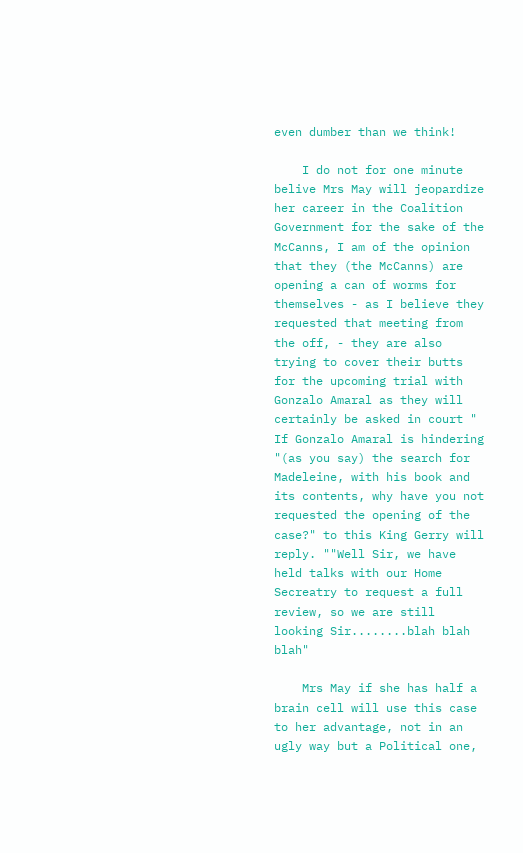even dumber than we think!

    I do not for one minute belive Mrs May will jeopardize her career in the Coalition Government for the sake of the McCanns, I am of the opinion that they (the McCanns) are opening a can of worms for themselves - as I believe they requested that meeting from the off, - they are also trying to cover their butts for the upcoming trial with Gonzalo Amaral as they will certainly be asked in court " If Gonzalo Amaral is hindering "(as you say) the search for Madeleine, with his book and its contents, why have you not requested the opening of the case?" to this King Gerry will reply. ""Well Sir, we have held talks with our Home Secreatry to request a full review, so we are still looking Sir........blah blah blah"

    Mrs May if she has half a brain cell will use this case to her advantage, not in an ugly way but a Political one,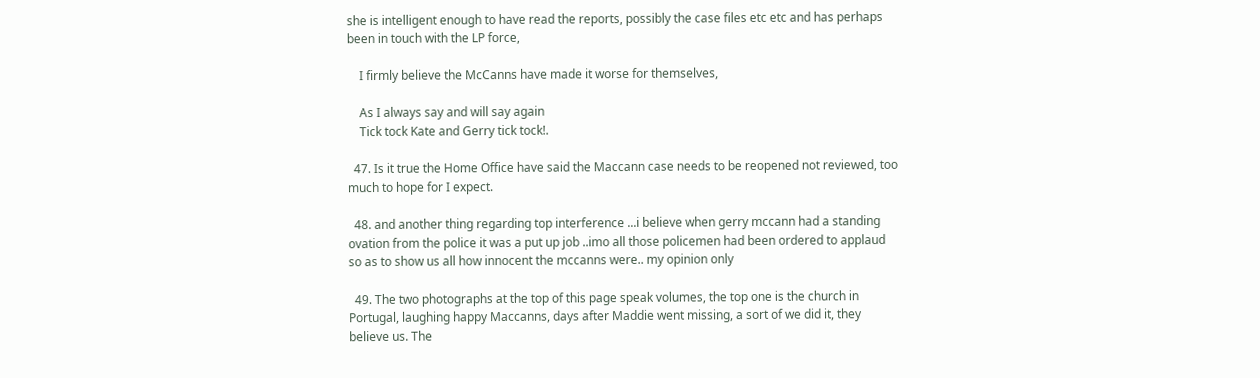she is intelligent enough to have read the reports, possibly the case files etc etc and has perhaps been in touch with the LP force,

    I firmly believe the McCanns have made it worse for themselves,

    As I always say and will say again
    Tick tock Kate and Gerry tick tock!.

  47. Is it true the Home Office have said the Maccann case needs to be reopened not reviewed, too much to hope for I expect.

  48. and another thing regarding top interference ...i believe when gerry mccann had a standing ovation from the police it was a put up job ..imo all those policemen had been ordered to applaud so as to show us all how innocent the mccanns were.. my opinion only

  49. The two photographs at the top of this page speak volumes, the top one is the church in Portugal, laughing happy Maccanns, days after Maddie went missing, a sort of we did it, they believe us. The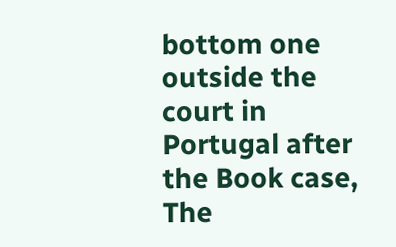bottom one outside the court in Portugal after the Book case, The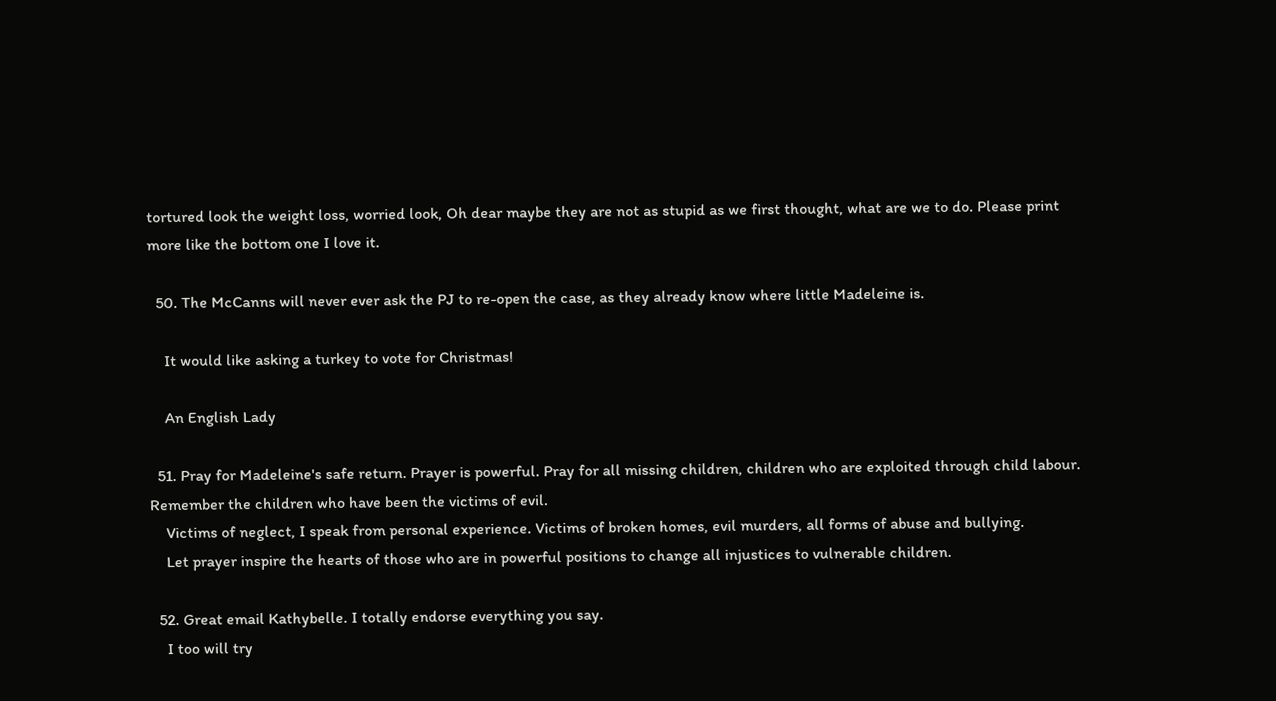tortured look the weight loss, worried look, Oh dear maybe they are not as stupid as we first thought, what are we to do. Please print more like the bottom one I love it.

  50. The McCanns will never ever ask the PJ to re-open the case, as they already know where little Madeleine is.

    It would like asking a turkey to vote for Christmas!

    An English Lady

  51. Pray for Madeleine's safe return. Prayer is powerful. Pray for all missing children, children who are exploited through child labour. Remember the children who have been the victims of evil.
    Victims of neglect, I speak from personal experience. Victims of broken homes, evil murders, all forms of abuse and bullying.
    Let prayer inspire the hearts of those who are in powerful positions to change all injustices to vulnerable children.

  52. Great email Kathybelle. I totally endorse everything you say.
    I too will try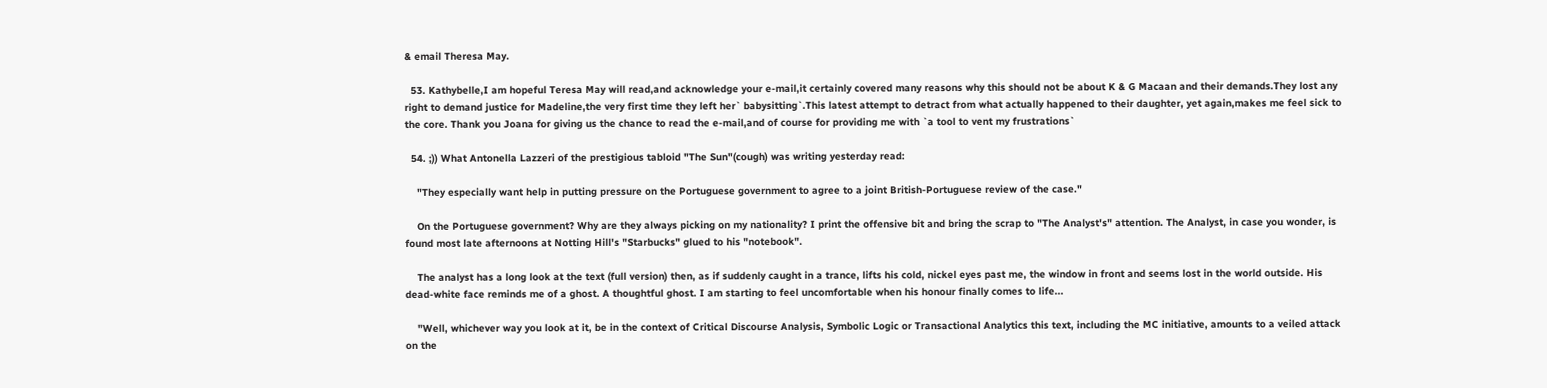& email Theresa May.

  53. Kathybelle,I am hopeful Teresa May will read,and acknowledge your e-mail,it certainly covered many reasons why this should not be about K & G Macaan and their demands.They lost any right to demand justice for Madeline,the very first time they left her` babysitting`.This latest attempt to detract from what actually happened to their daughter, yet again,makes me feel sick to the core. Thank you Joana for giving us the chance to read the e-mail,and of course for providing me with `a tool to vent my frustrations`

  54. ;)) What Antonella Lazzeri of the prestigious tabloid "The Sun"(cough) was writing yesterday read:

    "They especially want help in putting pressure on the Portuguese government to agree to a joint British-Portuguese review of the case."

    On the Portuguese government? Why are they always picking on my nationality? I print the offensive bit and bring the scrap to "The Analyst's" attention. The Analyst, in case you wonder, is found most late afternoons at Notting Hill's "Starbucks" glued to his "notebook".

    The analyst has a long look at the text (full version) then, as if suddenly caught in a trance, lifts his cold, nickel eyes past me, the window in front and seems lost in the world outside. His dead-white face reminds me of a ghost. A thoughtful ghost. I am starting to feel uncomfortable when his honour finally comes to life...

    "Well, whichever way you look at it, be in the context of Critical Discourse Analysis, Symbolic Logic or Transactional Analytics this text, including the MC initiative, amounts to a veiled attack on the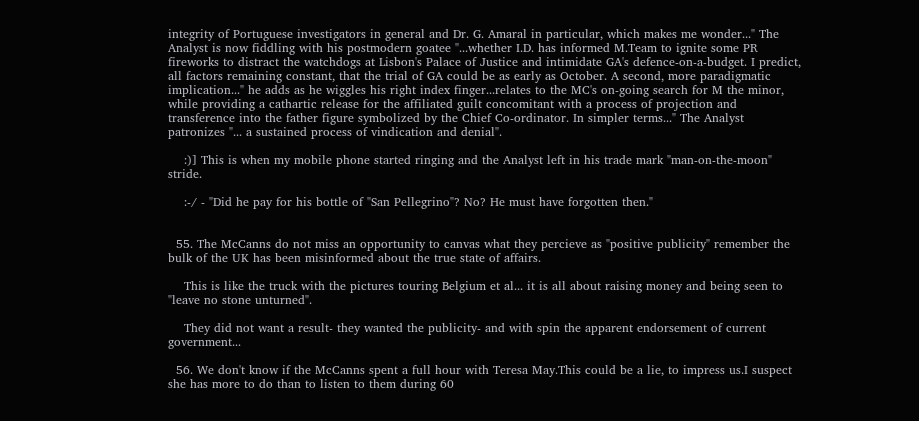integrity of Portuguese investigators in general and Dr. G. Amaral in particular, which makes me wonder..." The Analyst is now fiddling with his postmodern goatee "...whether I.D. has informed M.Team to ignite some PR fireworks to distract the watchdogs at Lisbon's Palace of Justice and intimidate GA's defence-on-a-budget. I predict, all factors remaining constant, that the trial of GA could be as early as October. A second, more paradigmatic implication..." he adds as he wiggles his right index finger...relates to the MC's on-going search for M the minor, while providing a cathartic release for the affiliated guilt concomitant with a process of projection and transference into the father figure symbolized by the Chief Co-ordinator. In simpler terms..." The Analyst patronizes "... a sustained process of vindication and denial".

    :)] This is when my mobile phone started ringing and the Analyst left in his trade mark "man-on-the-moon" stride.

    :-/ - "Did he pay for his bottle of "San Pellegrino"? No? He must have forgotten then."


  55. The McCanns do not miss an opportunity to canvas what they percieve as "positive publicity" remember the bulk of the UK has been misinformed about the true state of affairs.

    This is like the truck with the pictures touring Belgium et al... it is all about raising money and being seen to "leave no stone unturned".

    They did not want a result- they wanted the publicity- and with spin the apparent endorsement of current government...

  56. We don't know if the McCanns spent a full hour with Teresa May.This could be a lie, to impress us.I suspect she has more to do than to listen to them during 60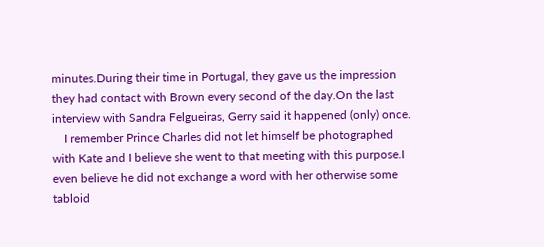minutes.During their time in Portugal, they gave us the impression they had contact with Brown every second of the day.On the last interview with Sandra Felgueiras, Gerry said it happened (only) once.
    I remember Prince Charles did not let himself be photographed with Kate and I believe she went to that meeting with this purpose.I even believe he did not exchange a word with her otherwise some tabloid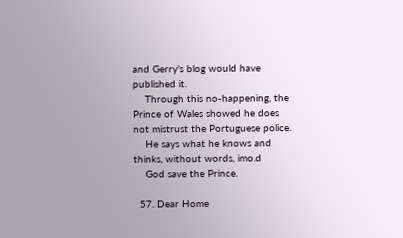and Gerry's blog would have published it.
    Through this no-happening, the Prince of Wales showed he does not mistrust the Portuguese police.
    He says what he knows and thinks, without words, imo.d
    God save the Prince.

  57. Dear Home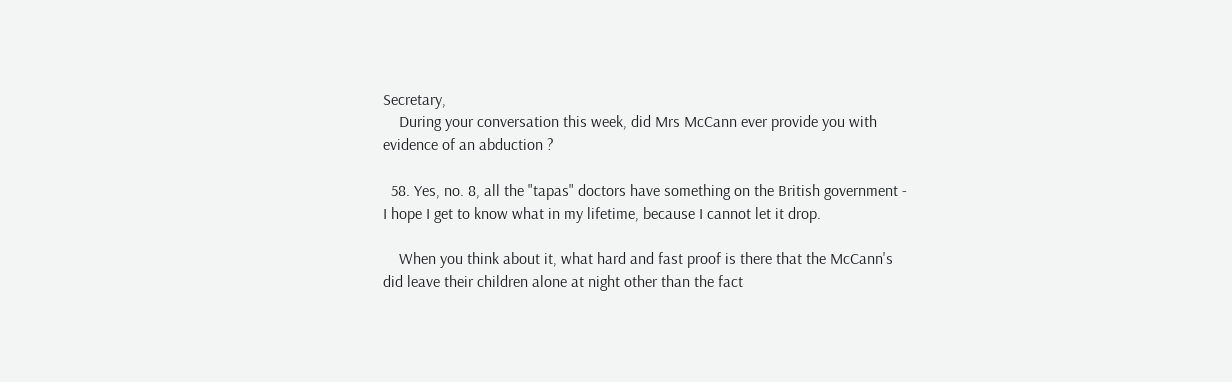Secretary,
    During your conversation this week, did Mrs McCann ever provide you with evidence of an abduction ?

  58. Yes, no. 8, all the "tapas" doctors have something on the British government - I hope I get to know what in my lifetime, because I cannot let it drop.

    When you think about it, what hard and fast proof is there that the McCann's did leave their children alone at night other than the fact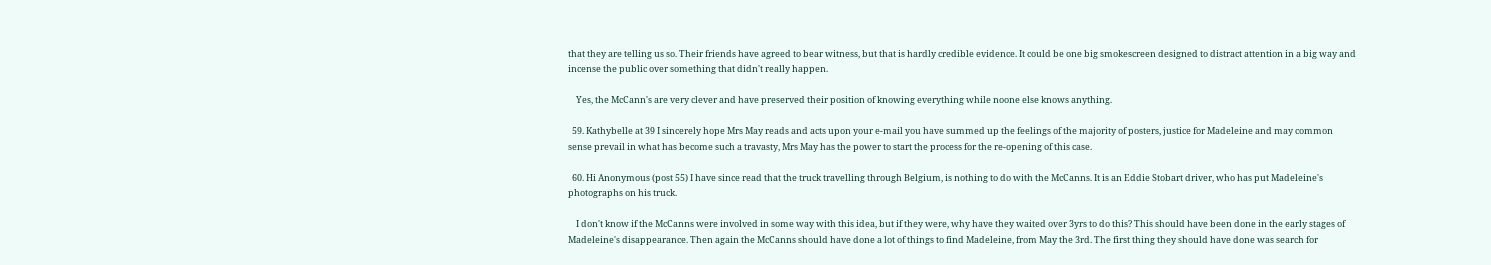that they are telling us so. Their friends have agreed to bear witness, but that is hardly credible evidence. It could be one big smokescreen designed to distract attention in a big way and incense the public over something that didn't really happen.

    Yes, the McCann's are very clever and have preserved their position of knowing everything while noone else knows anything.

  59. Kathybelle at 39 I sincerely hope Mrs May reads and acts upon your e-mail you have summed up the feelings of the majority of posters, justice for Madeleine and may common sense prevail in what has become such a travasty, Mrs May has the power to start the process for the re-opening of this case.

  60. Hi Anonymous (post 55) I have since read that the truck travelling through Belgium, is nothing to do with the McCanns. It is an Eddie Stobart driver, who has put Madeleine's photographs on his truck.

    I don't know if the McCanns were involved in some way with this idea, but if they were, why have they waited over 3yrs to do this? This should have been done in the early stages of Madeleine's disappearance. Then again the McCanns should have done a lot of things to find Madeleine, from May the 3rd. The first thing they should have done was search for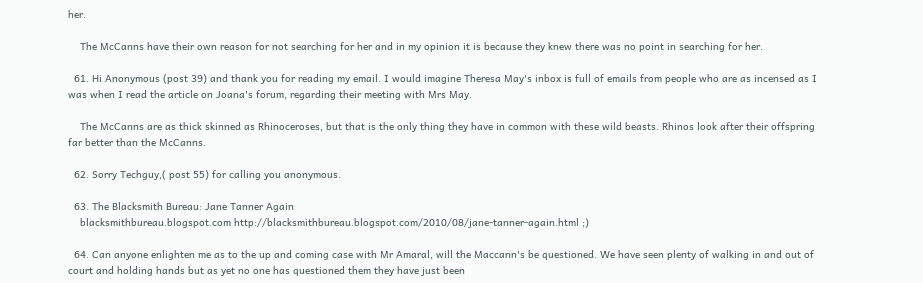her.

    The McCanns have their own reason for not searching for her and in my opinion it is because they knew there was no point in searching for her.

  61. Hi Anonymous (post 39) and thank you for reading my email. I would imagine Theresa May's inbox is full of emails from people who are as incensed as I was when I read the article on Joana's forum, regarding their meeting with Mrs May.

    The McCanns are as thick skinned as Rhinoceroses, but that is the only thing they have in common with these wild beasts. Rhinos look after their offspring far better than the McCanns.

  62. Sorry Techguy,( post 55) for calling you anonymous.

  63. The Blacksmith Bureau: Jane Tanner Again
    blacksmithbureau.blogspot.com http://blacksmithbureau.blogspot.com/2010/08/jane-tanner-again.html ;)

  64. Can anyone enlighten me as to the up and coming case with Mr Amaral, will the Maccann's be questioned. We have seen plenty of walking in and out of court and holding hands but as yet no one has questioned them they have just been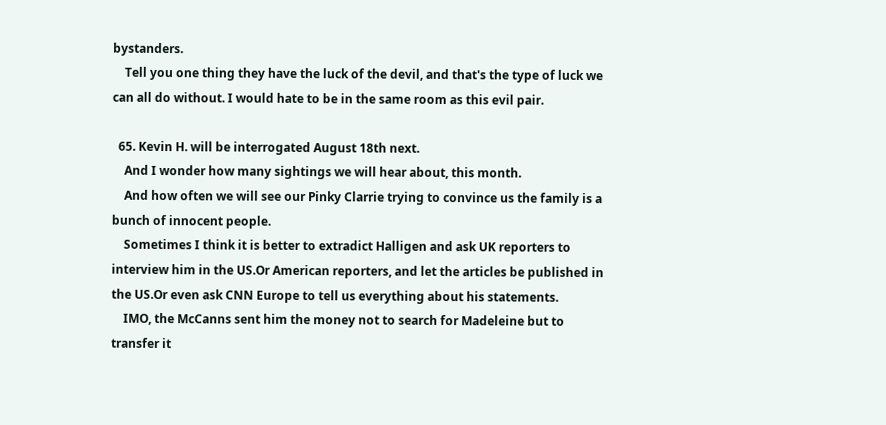bystanders.
    Tell you one thing they have the luck of the devil, and that's the type of luck we can all do without. I would hate to be in the same room as this evil pair.

  65. Kevin H. will be interrogated August 18th next.
    And I wonder how many sightings we will hear about, this month.
    And how often we will see our Pinky Clarrie trying to convince us the family is a bunch of innocent people.
    Sometimes I think it is better to extradict Halligen and ask UK reporters to interview him in the US.Or American reporters, and let the articles be published in the US.Or even ask CNN Europe to tell us everything about his statements.
    IMO, the McCanns sent him the money not to search for Madeleine but to transfer it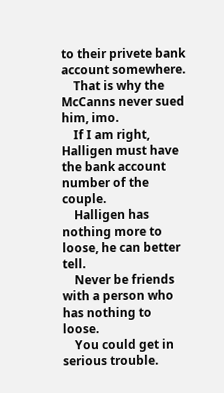to their privete bank account somewhere.
    That is why the McCanns never sued him, imo.
    If I am right, Halligen must have the bank account number of the couple.
    Halligen has nothing more to loose, he can better tell.
    Never be friends with a person who has nothing to loose.
    You could get in serious trouble.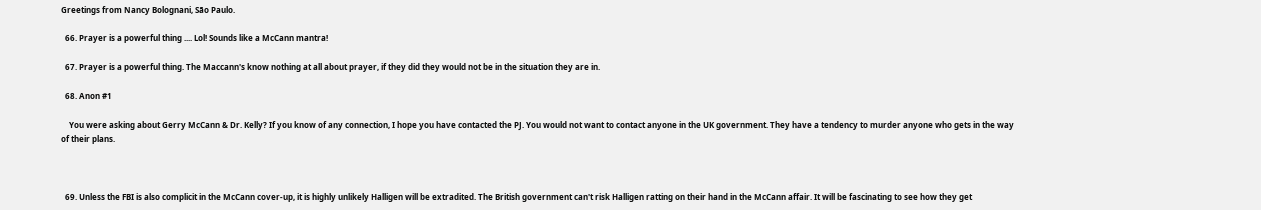Greetings from Nancy Bolognani, São Paulo.

  66. Prayer is a powerful thing .... Lol! Sounds like a McCann mantra!

  67. Prayer is a powerful thing. The Maccann's know nothing at all about prayer, if they did they would not be in the situation they are in.

  68. Anon #1

    You were asking about Gerry McCann & Dr. Kelly? If you know of any connection, I hope you have contacted the PJ. You would not want to contact anyone in the UK government. They have a tendency to murder anyone who gets in the way of their plans.



  69. Unless the FBI is also complicit in the McCann cover-up, it is highly unlikely Halligen will be extradited. The British government can't risk Halligen ratting on their hand in the McCann affair. It will be fascinating to see how they get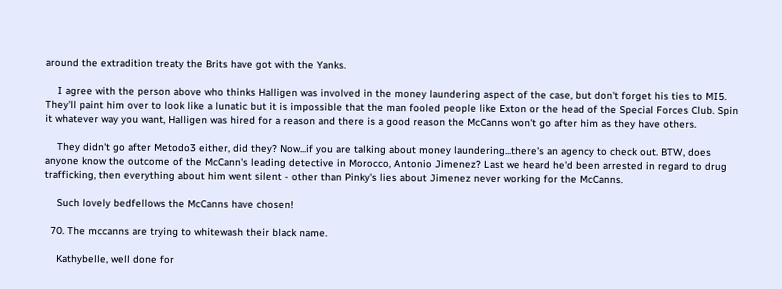around the extradition treaty the Brits have got with the Yanks.

    I agree with the person above who thinks Halligen was involved in the money laundering aspect of the case, but don't forget his ties to MI5. They'll paint him over to look like a lunatic but it is impossible that the man fooled people like Exton or the head of the Special Forces Club. Spin it whatever way you want, Halligen was hired for a reason and there is a good reason the McCanns won't go after him as they have others.

    They didn't go after Metodo3 either, did they? Now...if you are talking about money laundering...there's an agency to check out. BTW, does anyone know the outcome of the McCann's leading detective in Morocco, Antonio Jimenez? Last we heard he'd been arrested in regard to drug trafficking, then everything about him went silent - other than Pinky's lies about Jimenez never working for the McCanns.

    Such lovely bedfellows the McCanns have chosen!

  70. The mccanns are trying to whitewash their black name.

    Kathybelle, well done for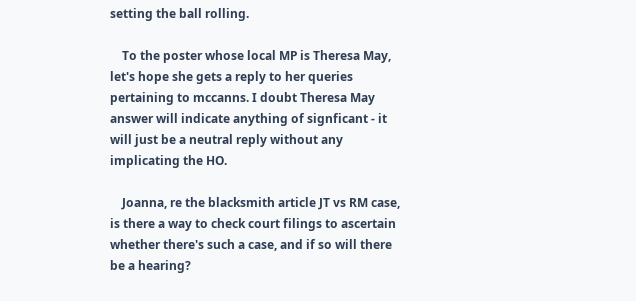setting the ball rolling.

    To the poster whose local MP is Theresa May, let's hope she gets a reply to her queries pertaining to mccanns. I doubt Theresa May answer will indicate anything of signficant - it will just be a neutral reply without any implicating the HO.

    Joanna, re the blacksmith article JT vs RM case, is there a way to check court filings to ascertain whether there's such a case, and if so will there be a hearing?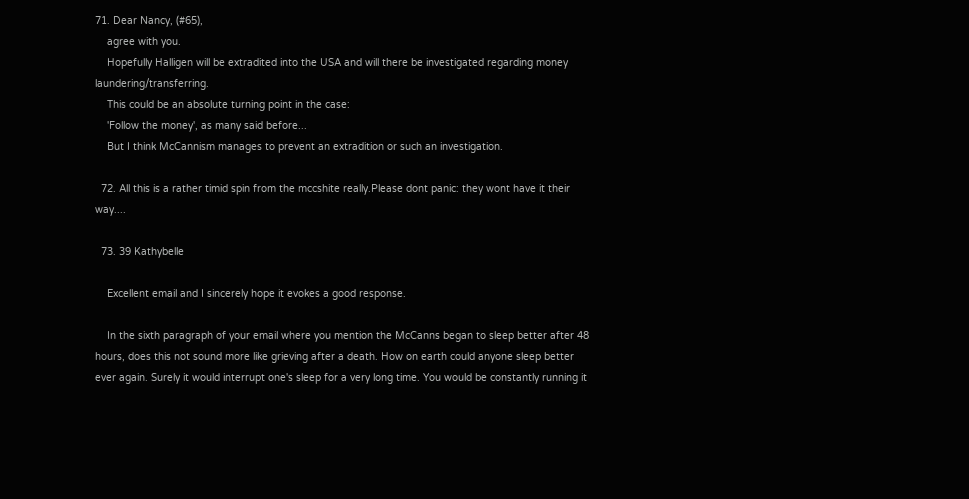71. Dear Nancy, (#65),
    agree with you.
    Hopefully Halligen will be extradited into the USA and will there be investigated regarding money laundering/transferring.
    This could be an absolute turning point in the case:
    'Follow the money', as many said before...
    But I think McCannism manages to prevent an extradition or such an investigation.

  72. All this is a rather timid spin from the mccshite really.Please dont panic: they wont have it their way....

  73. 39 Kathybelle

    Excellent email and I sincerely hope it evokes a good response.

    In the sixth paragraph of your email where you mention the McCanns began to sleep better after 48 hours, does this not sound more like grieving after a death. How on earth could anyone sleep better ever again. Surely it would interrupt one's sleep for a very long time. You would be constantly running it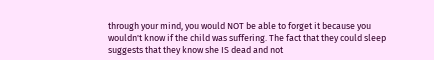through your mind, you would NOT be able to forget it because you wouldn't know if the child was suffering. The fact that they could sleep suggests that they know she IS dead and not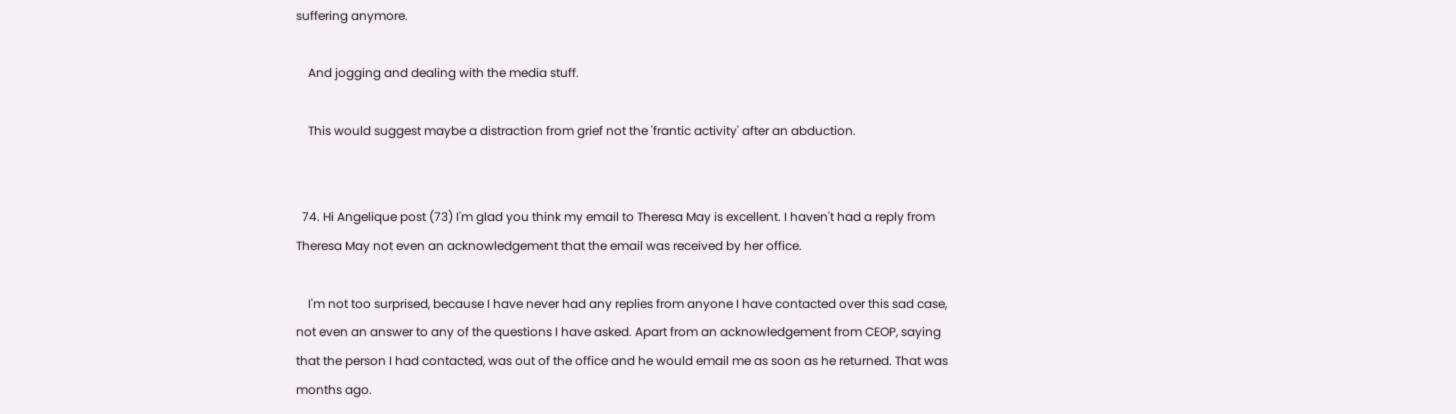suffering anymore.

    And jogging and dealing with the media stuff.

    This would suggest maybe a distraction from grief not the 'frantic activity' after an abduction.


  74. Hi Angelique post (73) I'm glad you think my email to Theresa May is excellent. I haven't had a reply from Theresa May not even an acknowledgement that the email was received by her office.

    I'm not too surprised, because I have never had any replies from anyone I have contacted over this sad case, not even an answer to any of the questions I have asked. Apart from an acknowledgement from CEOP, saying that the person I had contacted, was out of the office and he would email me as soon as he returned. That was months ago.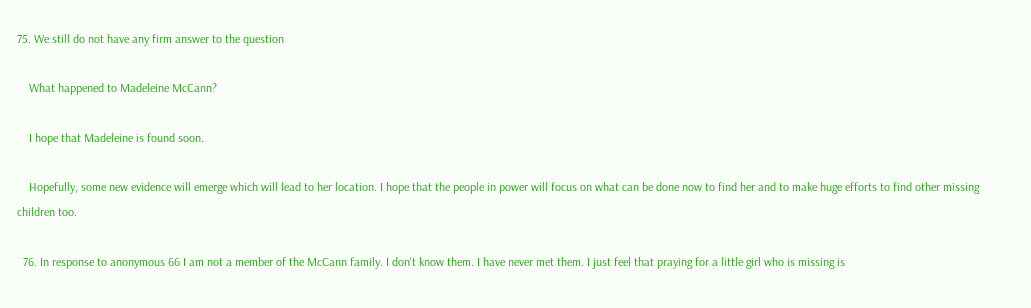75. We still do not have any firm answer to the question

    What happened to Madeleine McCann?

    I hope that Madeleine is found soon.

    Hopefully, some new evidence will emerge which will lead to her location. I hope that the people in power will focus on what can be done now to find her and to make huge efforts to find other missing children too.

  76. In response to anonymous 66 I am not a member of the McCann family. I don't know them. I have never met them. I just feel that praying for a little girl who is missing is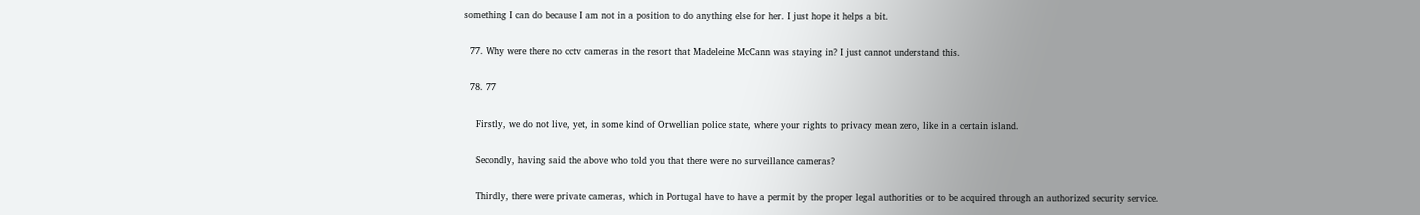something I can do because I am not in a position to do anything else for her. I just hope it helps a bit.

  77. Why were there no cctv cameras in the resort that Madeleine McCann was staying in? I just cannot understand this.

  78. 77

    Firstly, we do not live, yet, in some kind of Orwellian police state, where your rights to privacy mean zero, like in a certain island.

    Secondly, having said the above who told you that there were no surveillance cameras?

    Thirdly, there were private cameras, which in Portugal have to have a permit by the proper legal authorities or to be acquired through an authorized security service.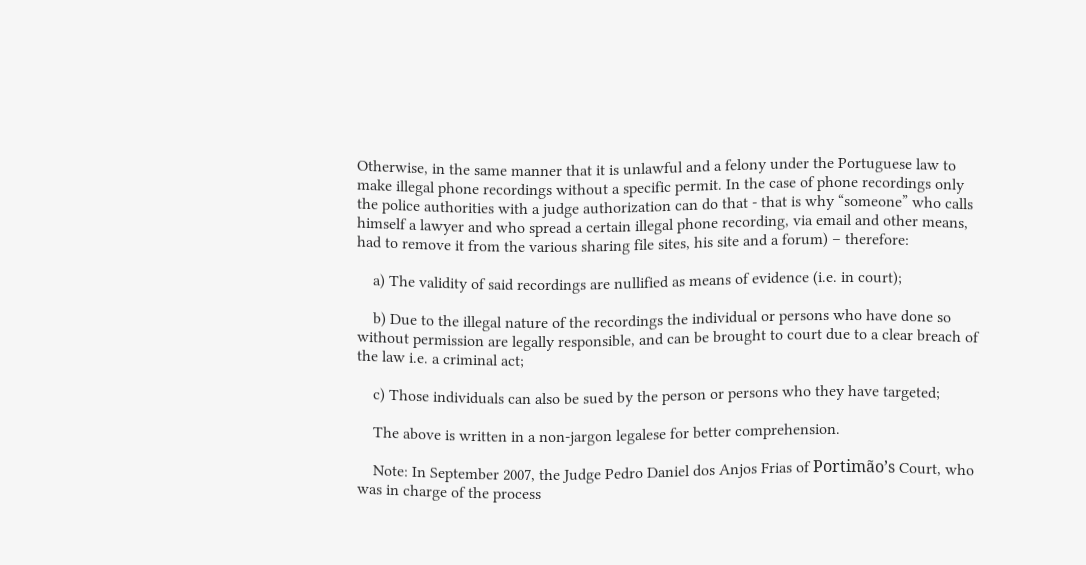Otherwise, in the same manner that it is unlawful and a felony under the Portuguese law to make illegal phone recordings without a specific permit. In the case of phone recordings only the police authorities with a judge authorization can do that - that is why “someone” who calls himself a lawyer and who spread a certain illegal phone recording, via email and other means, had to remove it from the various sharing file sites, his site and a forum) – therefore:

    a) The validity of said recordings are nullified as means of evidence (i.e. in court);

    b) Due to the illegal nature of the recordings the individual or persons who have done so without permission are legally responsible, and can be brought to court due to a clear breach of the law i.e. a criminal act;

    c) Those individuals can also be sued by the person or persons who they have targeted;

    The above is written in a non-jargon legalese for better comprehension.

    Note: In September 2007, the Judge Pedro Daniel dos Anjos Frias of Portimão’s Court, who was in charge of the process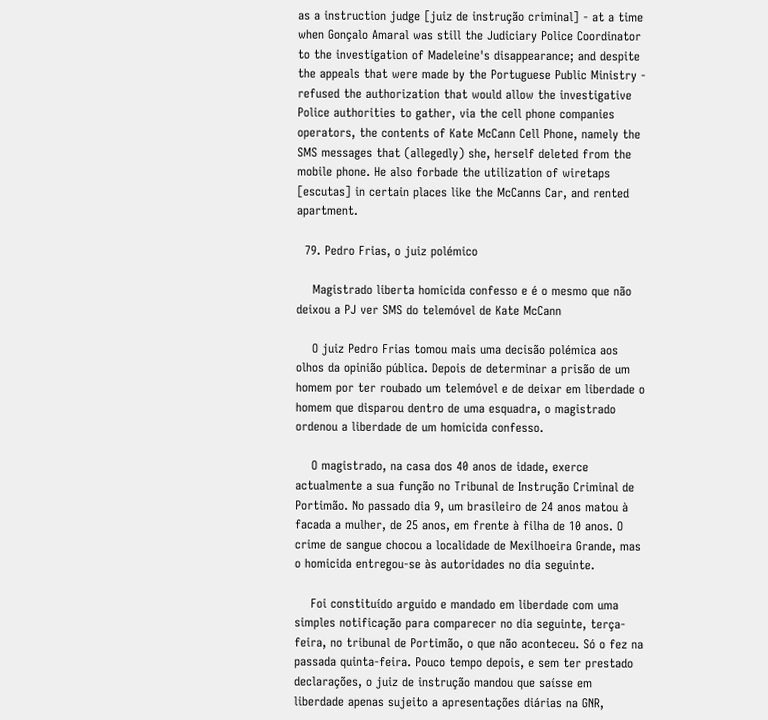as a instruction judge [juiz de instrução criminal] - at a time when Gonçalo Amaral was still the Judiciary Police Coordinator to the investigation of Madeleine's disappearance; and despite the appeals that were made by the Portuguese Public Ministry - refused the authorization that would allow the investigative Police authorities to gather, via the cell phone companies operators, the contents of Kate McCann Cell Phone, namely the SMS messages that (allegedly) she, herself deleted from the mobile phone. He also forbade the utilization of wiretaps [escutas] in certain places like the McCanns Car, and rented apartment.

  79. Pedro Frias, o juiz polémico

    Magistrado liberta homicida confesso e é o mesmo que não deixou a PJ ver SMS do telemóvel de Kate McCann

    O juiz Pedro Frias tomou mais uma decisão polémica aos olhos da opinião pública. Depois de determinar a prisão de um homem por ter roubado um telemóvel e de deixar em liberdade o homem que disparou dentro de uma esquadra, o magistrado ordenou a liberdade de um homicida confesso.

    O magistrado, na casa dos 40 anos de idade, exerce actualmente a sua função no Tribunal de Instrução Criminal de Portimão. No passado dia 9, um brasileiro de 24 anos matou à facada a mulher, de 25 anos, em frente à filha de 10 anos. O crime de sangue chocou a localidade de Mexilhoeira Grande, mas o homicida entregou-se às autoridades no dia seguinte.

    Foi constituído arguido e mandado em liberdade com uma simples notificação para comparecer no dia seguinte, terça-feira, no tribunal de Portimão, o que não aconteceu. Só o fez na passada quinta-feira. Pouco tempo depois, e sem ter prestado declarações, o juiz de instrução mandou que saísse em liberdade apenas sujeito a apresentações diárias na GNR,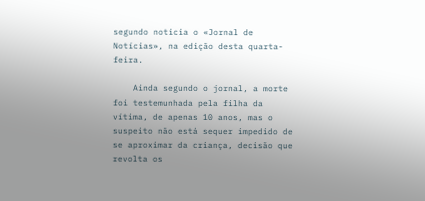segundo noticia o «Jornal de Notícias», na edição desta quarta-feira.

    Ainda segundo o jornal, a morte foi testemunhada pela filha da vítima, de apenas 10 anos, mas o suspeito não está sequer impedido de se aproximar da criança, decisão que revolta os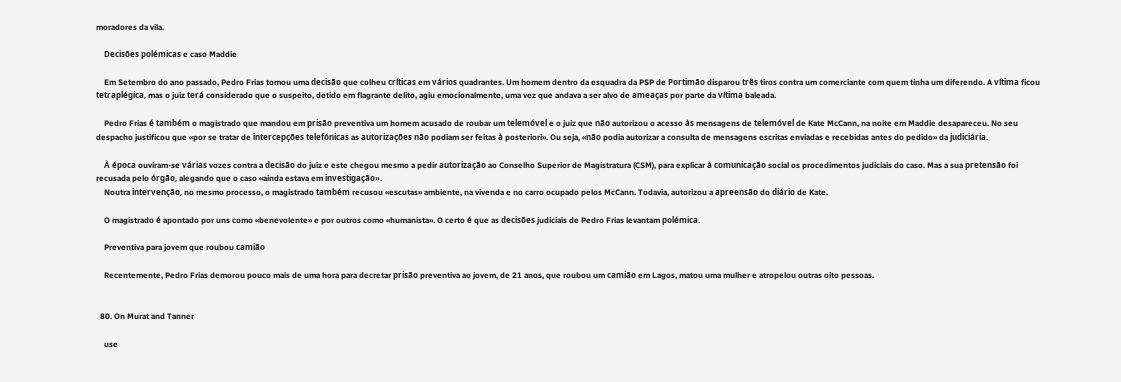moradores da vila.

    Decisões polémicas e caso Maddie

    Em Setembro do ano passado, Pedro Frias tomou uma decisão que colheu críticas em vários quadrantes. Um homem dentro da esquadra da PSP de Portimão disparou três tiros contra um comerciante com quem tinha um diferendo. A vítima ficou tetraplégica, mas o juiz terá considerado que o suspeito, detido em flagrante delito, agiu emocionalmente, uma vez que andava a ser alvo de ameaças por parte da vítima baleada.

    Pedro Frias é também o magistrado que mandou em prisão preventiva um homem acusado de roubar um telemóvel e o juiz que não autorizou o acesso às mensagens de telemóvel de Kate McCann, na noite em Maddie desapareceu. No seu despacho justificou que «por se tratar de intercepções telefónicas as autorizações não podiam ser feitas à posteriori». Ou seja, «não podia autorizar a consulta de mensagens escritas enviadas e recebidas antes do pedido» da judiciária.

    À época ouviram-se várias vozes contra a decisão do juiz e este chegou mesmo a pedir autorização ao Conselho Superior de Magistratura (CSM), para explicar à comunicação social os procedimentos judiciais do caso. Mas a sua pretensão foi recusada pelo órgão, alegando que o caso «ainda estava em investigação».
    Noutra intervenção, no mesmo processo, o magistrado também recusou «escutas» ambiente, na vivenda e no carro ocupado pelos McCann. Todavia, autorizou a apreensão do diário de Kate.

    O magistrado é apontado por uns como «benevolente» e por outros como «humanista». O certo é que as decisões judiciais de Pedro Frias levantam polémica.

    Preventiva para jovem que roubou camião

    Recentemente, Pedro Frias demorou pouco mais de uma hora para decretar prisão preventiva ao jovem, de 21 anos, que roubou um camião em Lagos, matou uma mulher e atropelou outras oito pessoas.


  80. On Murat and Tanner

    use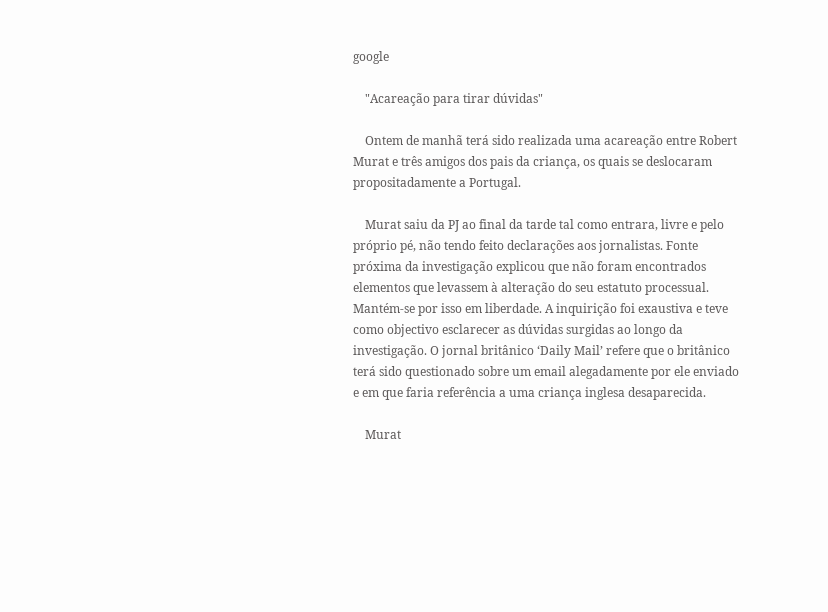google

    "Acareação para tirar dúvidas"

    Ontem de manhã terá sido realizada uma acareação entre Robert Murat e três amigos dos pais da criança, os quais se deslocaram propositadamente a Portugal.

    Murat saiu da PJ ao final da tarde tal como entrara, livre e pelo próprio pé, não tendo feito declarações aos jornalistas. Fonte próxima da investigação explicou que não foram encontrados elementos que levassem à alteração do seu estatuto processual. Mantém-se por isso em liberdade. A inquirição foi exaustiva e teve como objectivo esclarecer as dúvidas surgidas ao longo da investigação. O jornal britânico ‘Daily Mail’ refere que o britânico terá sido questionado sobre um email alegadamente por ele enviado e em que faria referência a uma criança inglesa desaparecida.

    Murat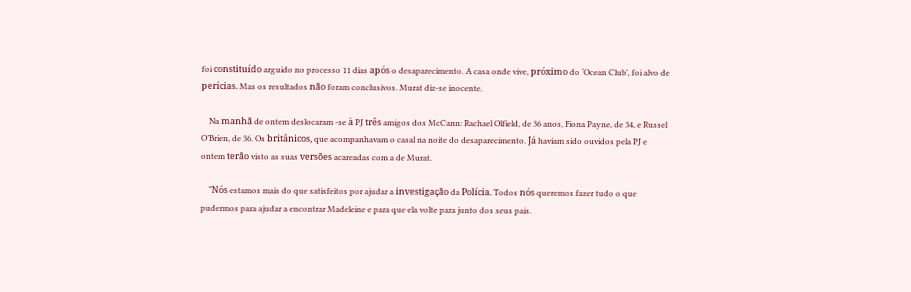foi constituído arguido no processo 11 dias após o desaparecimento. A casa onde vive, próximo do ‘Ocean Club’, foi alvo de perícias. Mas os resultados não foram conclusivos. Murat diz-se inocente.

    Na manhã de ontem deslocaram -se à PJ três amigos dos McCann: Rachael Olfield, de 36 anos, Fiona Payne, de 34, e Russel O’Brien, de 36. Os britânicos, que acompanhavam o casal na noite do desaparecimento. Já haviam sido ouvidos pela PJ e ontem terão visto as suas versões acareadas com a de Murat.

    “Nós estamos mais do que satisfeitos por ajudar a investigação da Polícia. Todos nós queremos fazer tudo o que pudermos para ajudar a encontrar Madeleine e para que ela volte para junto dos seus pais.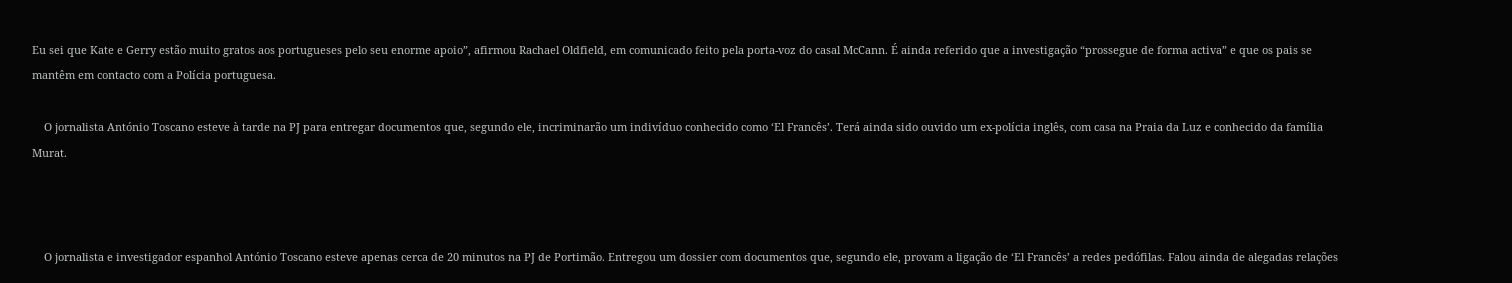Eu sei que Kate e Gerry estão muito gratos aos portugueses pelo seu enorme apoio”, afirmou Rachael Oldfield, em comunicado feito pela porta-voz do casal McCann. É ainda referido que a investigação “prossegue de forma activa” e que os pais se mantêm em contacto com a Polícia portuguesa.

    O jornalista António Toscano esteve à tarde na PJ para entregar documentos que, segundo ele, incriminarão um indivíduo conhecido como ‘El Francês’. Terá ainda sido ouvido um ex-polícia inglês, com casa na Praia da Luz e conhecido da família Murat.



    O jornalista e investigador espanhol António Toscano esteve apenas cerca de 20 minutos na PJ de Portimão. Entregou um dossier com documentos que, segundo ele, provam a ligação de ‘El Francês’ a redes pedófilas. Falou ainda de alegadas relações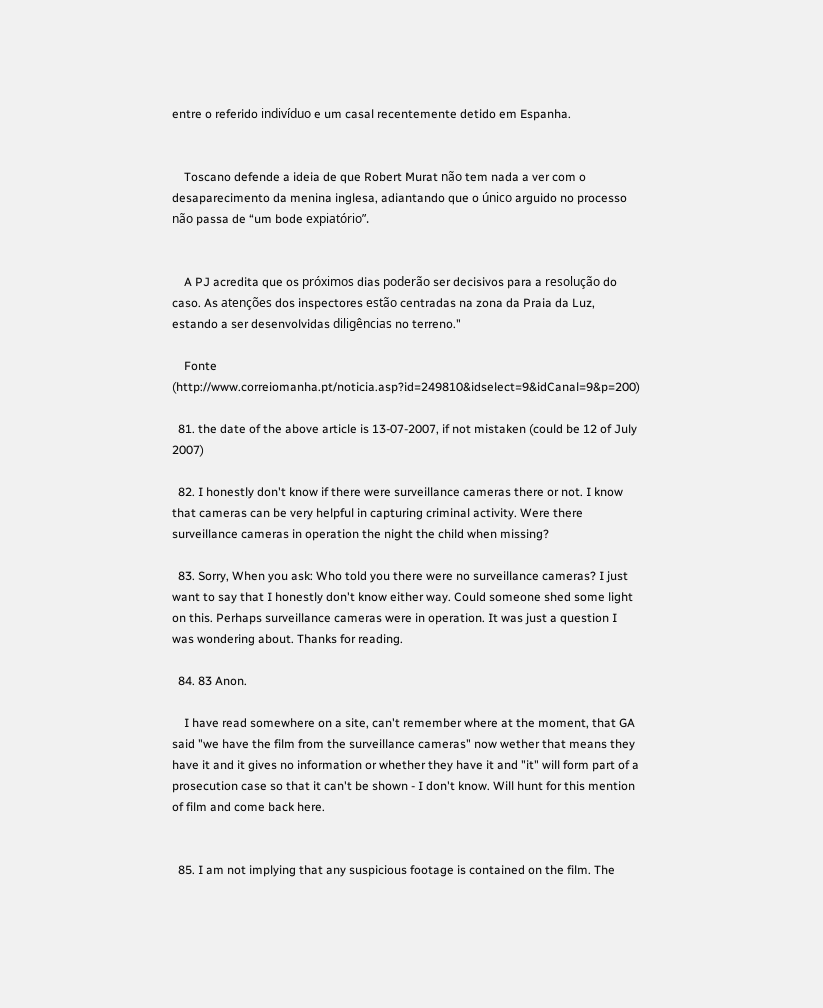entre o referido indivíduo e um casal recentemente detido em Espanha.


    Toscano defende a ideia de que Robert Murat não tem nada a ver com o desaparecimento da menina inglesa, adiantando que o único arguido no processo não passa de “um bode expiatório”.


    A PJ acredita que os próximos dias poderão ser decisivos para a resolução do caso. As atenções dos inspectores estão centradas na zona da Praia da Luz, estando a ser desenvolvidas diligências no terreno."

    Fonte (http://www.correiomanha.pt/noticia.asp?id=249810&idselect=9&idCanal=9&p=200)

  81. the date of the above article is 13-07-2007, if not mistaken (could be 12 of July 2007)

  82. I honestly don't know if there were surveillance cameras there or not. I know that cameras can be very helpful in capturing criminal activity. Were there surveillance cameras in operation the night the child when missing?

  83. Sorry, When you ask: Who told you there were no surveillance cameras? I just want to say that I honestly don't know either way. Could someone shed some light on this. Perhaps surveillance cameras were in operation. It was just a question I was wondering about. Thanks for reading.

  84. 83 Anon.

    I have read somewhere on a site, can't remember where at the moment, that GA said "we have the film from the surveillance cameras" now wether that means they have it and it gives no information or whether they have it and "it" will form part of a prosecution case so that it can't be shown - I don't know. Will hunt for this mention of film and come back here.


  85. I am not implying that any suspicious footage is contained on the film. The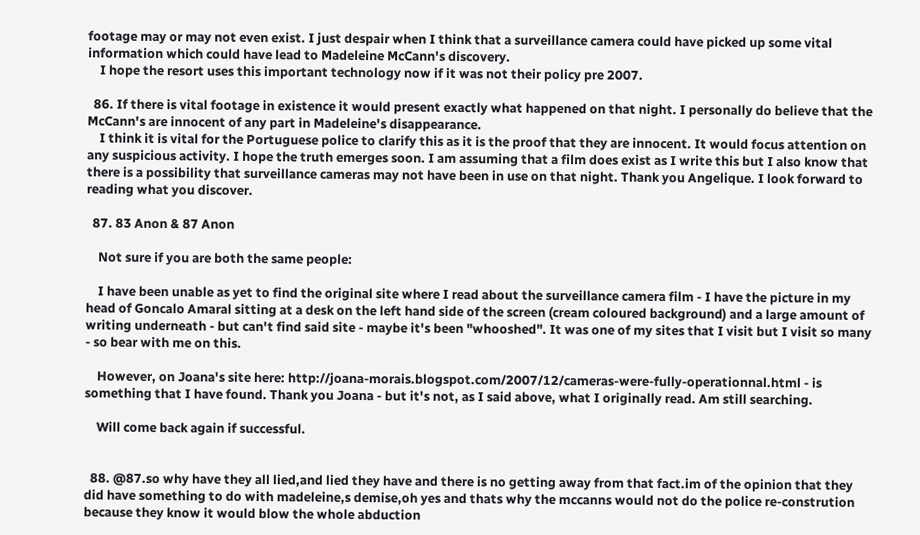footage may or may not even exist. I just despair when I think that a surveillance camera could have picked up some vital information which could have lead to Madeleine McCann's discovery.
    I hope the resort uses this important technology now if it was not their policy pre 2007.

  86. If there is vital footage in existence it would present exactly what happened on that night. I personally do believe that the McCann's are innocent of any part in Madeleine's disappearance.
    I think it is vital for the Portuguese police to clarify this as it is the proof that they are innocent. It would focus attention on any suspicious activity. I hope the truth emerges soon. I am assuming that a film does exist as I write this but I also know that there is a possibility that surveillance cameras may not have been in use on that night. Thank you Angelique. I look forward to reading what you discover.

  87. 83 Anon & 87 Anon

    Not sure if you are both the same people:

    I have been unable as yet to find the original site where I read about the surveillance camera film - I have the picture in my head of Goncalo Amaral sitting at a desk on the left hand side of the screen (cream coloured background) and a large amount of writing underneath - but can't find said site - maybe it's been "whooshed". It was one of my sites that I visit but I visit so many - so bear with me on this.

    However, on Joana's site here: http://joana-morais.blogspot.com/2007/12/cameras-were-fully-operationnal.html - is something that I have found. Thank you Joana - but it's not, as I said above, what I originally read. Am still searching.

    Will come back again if successful.


  88. @87.so why have they all lied,and lied they have and there is no getting away from that fact.im of the opinion that they did have something to do with madeleine,s demise,oh yes and thats why the mccanns would not do the police re-constrution because they know it would blow the whole abduction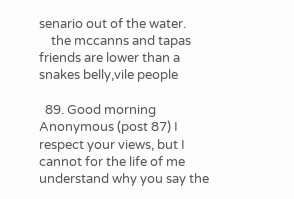senario out of the water.
    the mccanns and tapas friends are lower than a snakes belly,vile people

  89. Good morning Anonymous (post 87) I respect your views, but I cannot for the life of me understand why you say the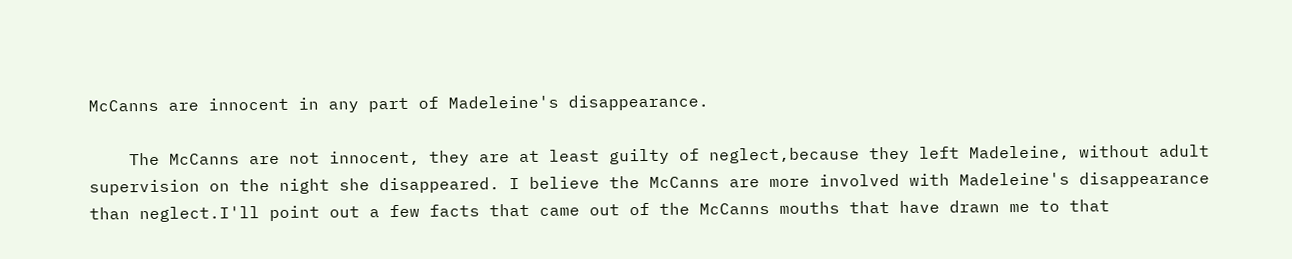McCanns are innocent in any part of Madeleine's disappearance.

    The McCanns are not innocent, they are at least guilty of neglect,because they left Madeleine, without adult supervision on the night she disappeared. I believe the McCanns are more involved with Madeleine's disappearance than neglect.I'll point out a few facts that came out of the McCanns mouths that have drawn me to that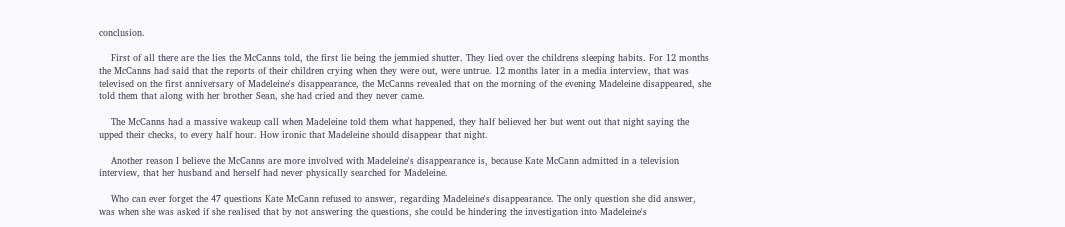conclusion.

    First of all there are the lies the McCanns told, the first lie being the jemmied shutter. They lied over the childrens sleeping habits. For 12 months the McCanns had said that the reports of their children crying when they were out, were untrue. 12 months later in a media interview, that was televised on the first anniversary of Madeleine's disappearance, the McCanns revealed that on the morning of the evening Madeleine disappeared, she told them that along with her brother Sean, she had cried and they never came.

    The McCanns had a massive wakeup call when Madeleine told them what happened, they half believed her but went out that night saying the upped their checks, to every half hour. How ironic that Madeleine should disappear that night.

    Another reason I believe the McCanns are more involved with Madeleine's disappearance is, because Kate McCann admitted in a television interview, that her husband and herself had never physically searched for Madeleine.

    Who can ever forget the 47 questions Kate McCann refused to answer, regarding Madeleine's disappearance. The only question she did answer, was when she was asked if she realised that by not answering the questions, she could be hindering the investigation into Madeleine's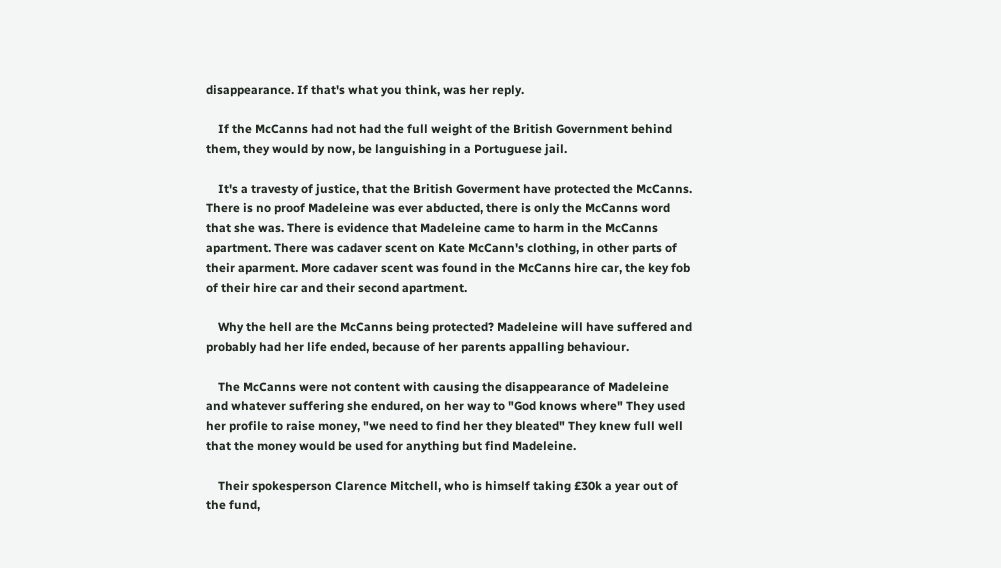disappearance. If that's what you think, was her reply.

    If the McCanns had not had the full weight of the British Government behind them, they would by now, be languishing in a Portuguese jail.

    It's a travesty of justice, that the British Goverment have protected the McCanns. There is no proof Madeleine was ever abducted, there is only the McCanns word that she was. There is evidence that Madeleine came to harm in the McCanns apartment. There was cadaver scent on Kate McCann's clothing, in other parts of their aparment. More cadaver scent was found in the McCanns hire car, the key fob of their hire car and their second apartment.

    Why the hell are the McCanns being protected? Madeleine will have suffered and probably had her life ended, because of her parents appalling behaviour.

    The McCanns were not content with causing the disappearance of Madeleine and whatever suffering she endured, on her way to "God knows where" They used her profile to raise money, "we need to find her they bleated" They knew full well that the money would be used for anything but find Madeleine.

    Their spokesperson Clarence Mitchell, who is himself taking £30k a year out of the fund,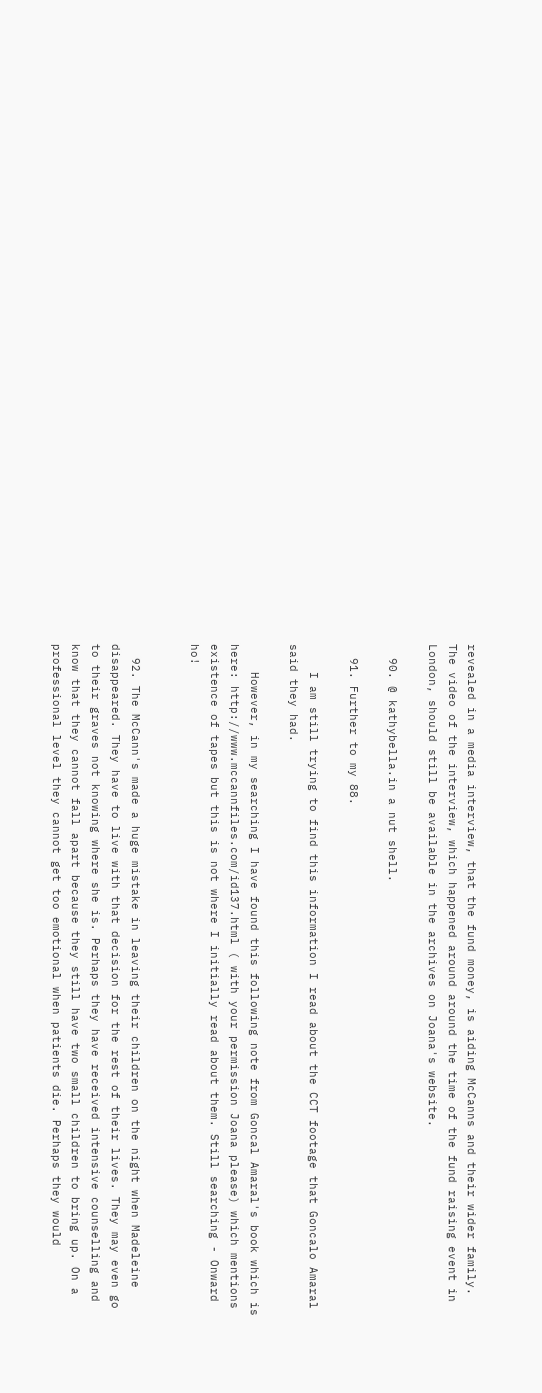revealed in a media interview, that the fund money, is aiding McCanns and their wider family. The video of the interview, which happened around around the time of the fund raising event in London, should still be available in the archives on Joana's website.

  90. @ kathybella.in a nut shell.

  91. Further to my 88.

    I am still trying to find this information I read about the CCT footage that Goncalo Amaral said they had.

    However, in my searching I have found this following note from Goncal Amaral's book which is here: http://www.mccannfiles.com/id137.html ( with your permission Joana please) which mentions existence of tapes but this is not where I initially read about them. Still searching - Onward ho!


  92. The McCann's made a huge mistake in leaving their children on the night when Madeleine disappeared. They have to live with that decision for the rest of their lives. They may even go to their graves not knowing where she is. Perhaps they have received intensive counselling and know that they cannot fall apart because they still have two small children to bring up. On a professional level they cannot get too emotional when patients die. Perhaps they would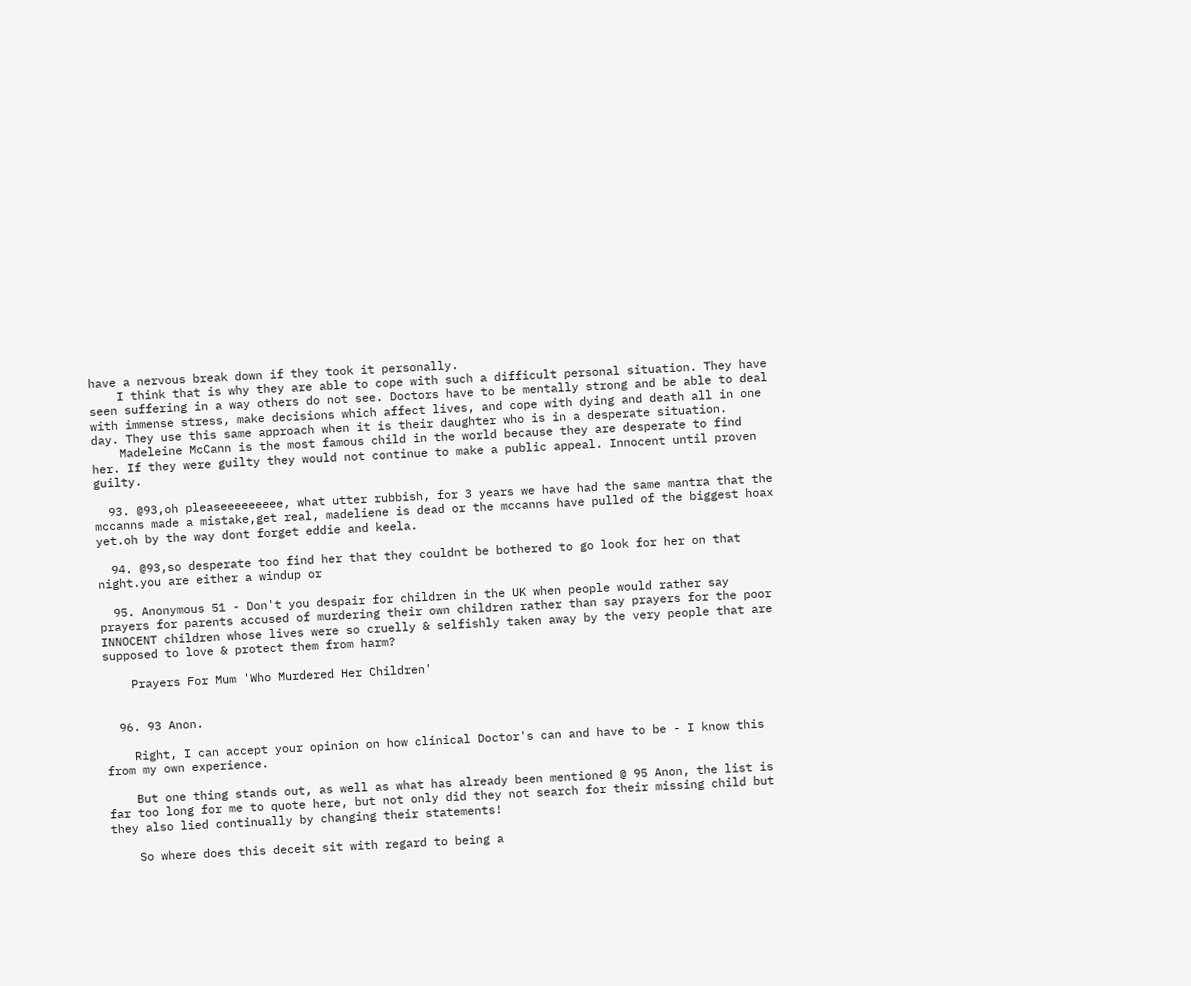have a nervous break down if they took it personally.
    I think that is why they are able to cope with such a difficult personal situation. They have seen suffering in a way others do not see. Doctors have to be mentally strong and be able to deal with immense stress, make decisions which affect lives, and cope with dying and death all in one day. They use this same approach when it is their daughter who is in a desperate situation.
    Madeleine McCann is the most famous child in the world because they are desperate to find her. If they were guilty they would not continue to make a public appeal. Innocent until proven guilty.

  93. @93,oh pleaseeeeeeeee, what utter rubbish, for 3 years we have had the same mantra that the mccanns made a mistake,get real, madeliene is dead or the mccanns have pulled of the biggest hoax yet.oh by the way dont forget eddie and keela.

  94. @93,so desperate too find her that they couldnt be bothered to go look for her on that night.you are either a windup or

  95. Anonymous 51 - Don't you despair for children in the UK when people would rather say prayers for parents accused of murdering their own children rather than say prayers for the poor INNOCENT children whose lives were so cruelly & selfishly taken away by the very people that are supposed to love & protect them from harm?

    Prayers For Mum 'Who Murdered Her Children'


  96. 93 Anon.

    Right, I can accept your opinion on how clinical Doctor's can and have to be - I know this from my own experience.

    But one thing stands out, as well as what has already been mentioned @ 95 Anon, the list is far too long for me to quote here, but not only did they not search for their missing child but they also lied continually by changing their statements!

    So where does this deceit sit with regard to being a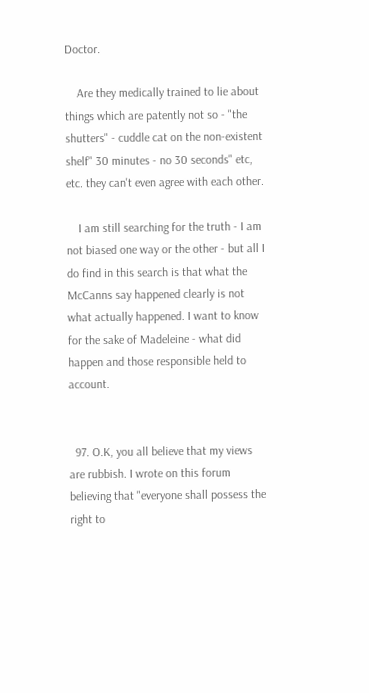Doctor.

    Are they medically trained to lie about things which are patently not so - "the shutters" - cuddle cat on the non-existent shelf" 30 minutes - no 30 seconds" etc, etc. they can't even agree with each other.

    I am still searching for the truth - I am not biased one way or the other - but all I do find in this search is that what the McCanns say happened clearly is not what actually happened. I want to know for the sake of Madeleine - what did happen and those responsible held to account.


  97. O.K, you all believe that my views are rubbish. I wrote on this forum believing that "everyone shall possess the right to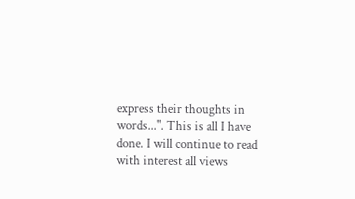express their thoughts in words...". This is all I have done. I will continue to read with interest all views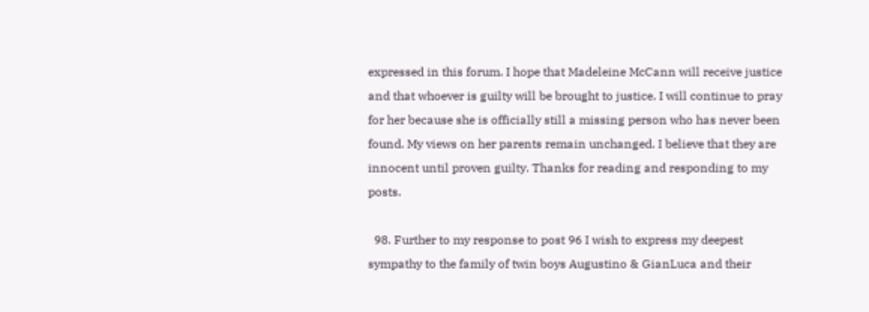expressed in this forum. I hope that Madeleine McCann will receive justice and that whoever is guilty will be brought to justice. I will continue to pray for her because she is officially still a missing person who has never been found. My views on her parents remain unchanged. I believe that they are innocent until proven guilty. Thanks for reading and responding to my posts.

  98. Further to my response to post 96 I wish to express my deepest sympathy to the family of twin boys Augustino & GianLuca and their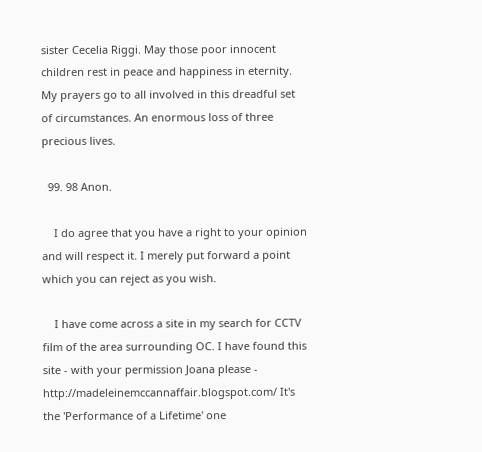sister Cecelia Riggi. May those poor innocent children rest in peace and happiness in eternity. My prayers go to all involved in this dreadful set of circumstances. An enormous loss of three precious lives.

  99. 98 Anon.

    I do agree that you have a right to your opinion and will respect it. I merely put forward a point which you can reject as you wish.

    I have come across a site in my search for CCTV film of the area surrounding OC. I have found this site - with your permission Joana please - http://madeleinemccannaffair.blogspot.com/ It's the 'Performance of a Lifetime' one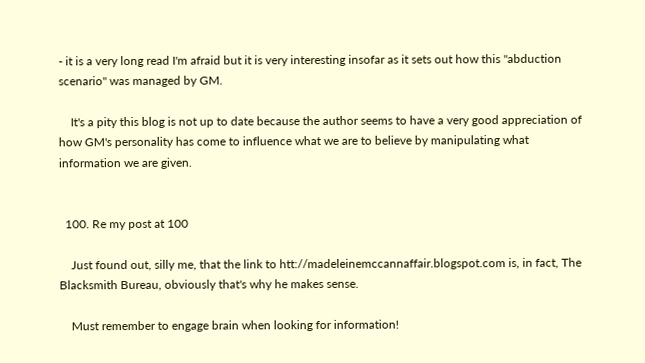- it is a very long read I'm afraid but it is very interesting insofar as it sets out how this "abduction scenario" was managed by GM.

    It's a pity this blog is not up to date because the author seems to have a very good appreciation of how GM's personality has come to influence what we are to believe by manipulating what information we are given.


  100. Re my post at 100

    Just found out, silly me, that the link to htt://madeleinemccannaffair.blogspot.com is, in fact, The Blacksmith Bureau, obviously that's why he makes sense.

    Must remember to engage brain when looking for information!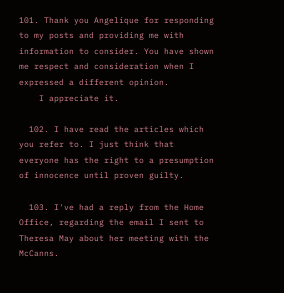101. Thank you Angelique for responding to my posts and providing me with information to consider. You have shown me respect and consideration when I expressed a different opinion.
    I appreciate it.

  102. I have read the articles which you refer to. I just think that everyone has the right to a presumption of innocence until proven guilty.

  103. I've had a reply from the Home Office, regarding the email I sent to Theresa May about her meeting with the McCanns.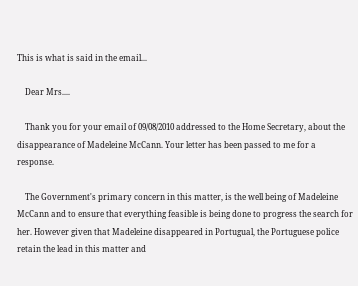This is what is said in the email...

    Dear Mrs....

    Thank you for your email of 09/08/2010 addressed to the Home Secretary, about the disappearance of Madeleine McCann. Your letter has been passed to me for a response.

    The Government's primary concern in this matter, is the well being of Madeleine McCann and to ensure that everything feasible is being done to progress the search for her. However given that Madeleine disappeared in Portugual, the Portuguese police retain the lead in this matter and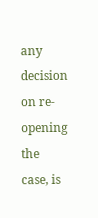any decision on re-opening the case, is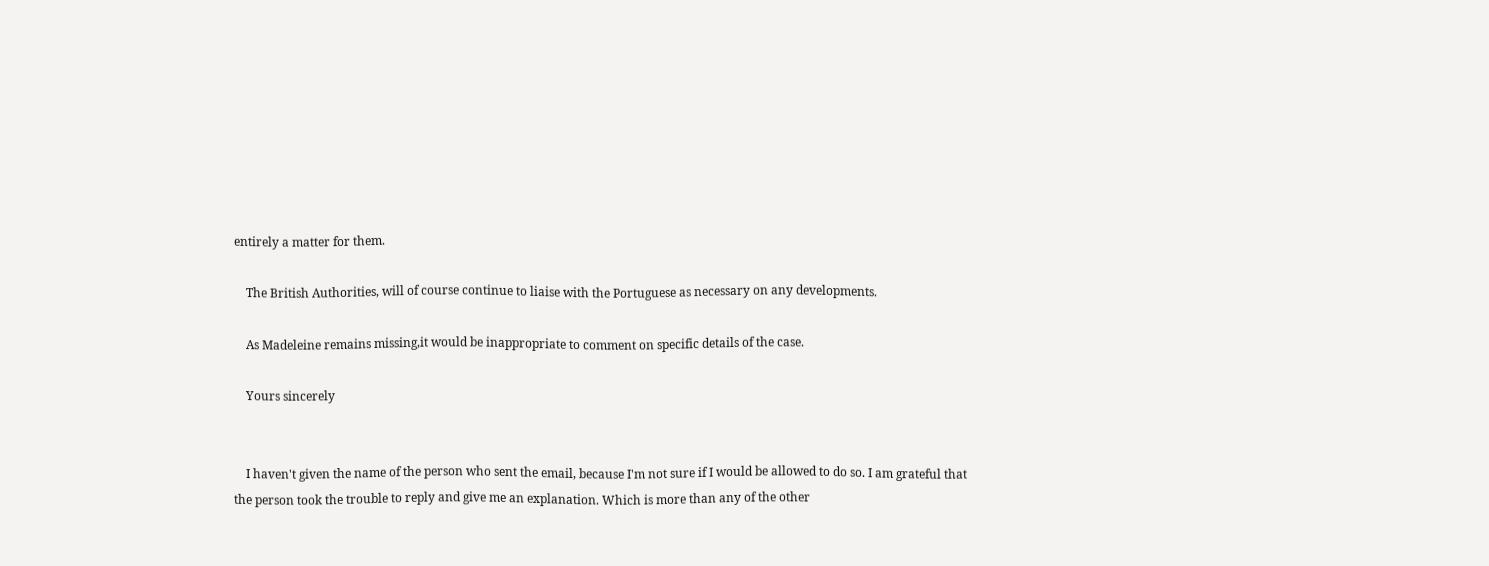entirely a matter for them.

    The British Authorities, will of course continue to liaise with the Portuguese as necessary on any developments.

    As Madeleine remains missing,it would be inappropriate to comment on specific details of the case.

    Yours sincerely


    I haven't given the name of the person who sent the email, because I'm not sure if I would be allowed to do so. I am grateful that the person took the trouble to reply and give me an explanation. Which is more than any of the other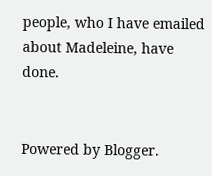people, who I have emailed about Madeleine, have done.


Powered by Blogger.